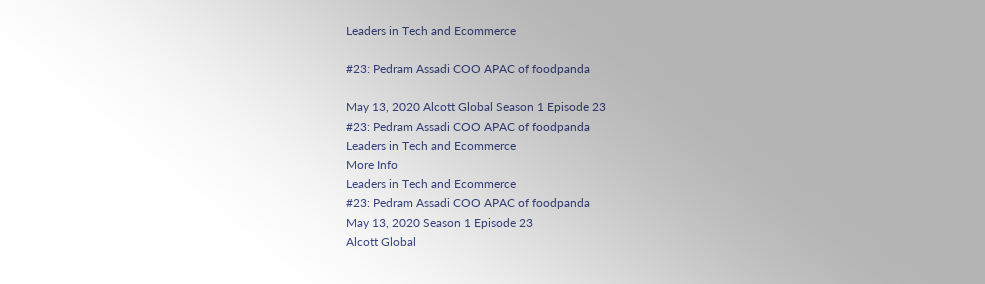Leaders in Tech and Ecommerce

#23: Pedram Assadi COO APAC of foodpanda

May 13, 2020 Alcott Global Season 1 Episode 23
#23: Pedram Assadi COO APAC of foodpanda
Leaders in Tech and Ecommerce
More Info
Leaders in Tech and Ecommerce
#23: Pedram Assadi COO APAC of foodpanda
May 13, 2020 Season 1 Episode 23
Alcott Global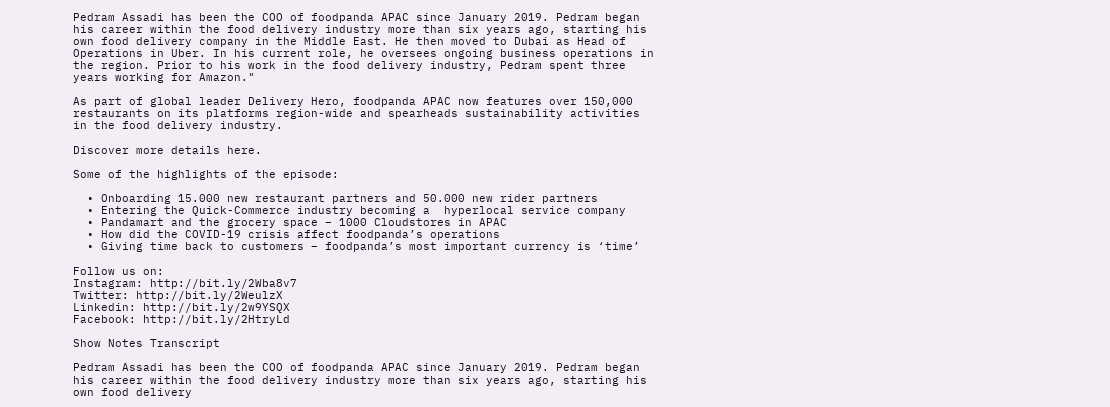Pedram Assadi has been the COO of foodpanda APAC since January 2019. Pedram began his career within the food delivery industry more than six years ago, starting his own food delivery company in the Middle East. He then moved to Dubai as Head of Operations in Uber. In his current role, he oversees ongoing business operations in the region. Prior to his work in the food delivery industry, Pedram spent three years working for Amazon."

As part of global leader Delivery Hero, foodpanda APAC now features over 150,000 restaurants on its platforms region-wide and spearheads sustainability activities in the food delivery industry.

Discover more details here.

Some of the highlights of the episode:

  • Onboarding 15.000 new restaurant partners and 50.000 new rider partners
  • Entering the Quick-Commerce industry becoming a  hyperlocal service company
  • Pandamart and the grocery space – 1000 Cloudstores in APAC
  • How did the COVID-19 crisis affect foodpanda’s operations
  • Giving time back to customers – foodpanda’s most important currency is ‘time’

Follow us on:
Instagram: http://bit.ly/2Wba8v7
Twitter: http://bit.ly/2WeulzX
Linkedin: http://bit.ly/2w9YSQX
Facebook: http://bit.ly/2HtryLd

Show Notes Transcript

Pedram Assadi has been the COO of foodpanda APAC since January 2019. Pedram began his career within the food delivery industry more than six years ago, starting his own food delivery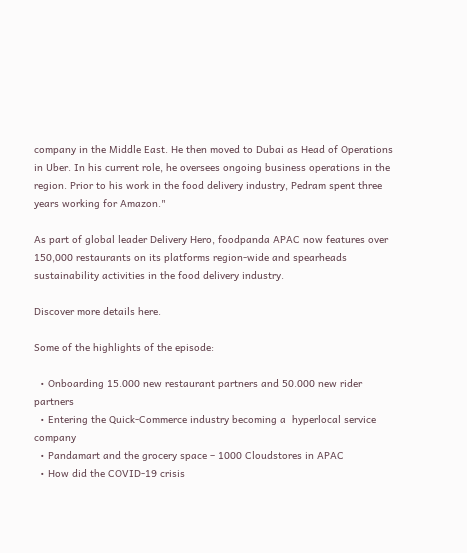company in the Middle East. He then moved to Dubai as Head of Operations in Uber. In his current role, he oversees ongoing business operations in the region. Prior to his work in the food delivery industry, Pedram spent three years working for Amazon."

As part of global leader Delivery Hero, foodpanda APAC now features over 150,000 restaurants on its platforms region-wide and spearheads sustainability activities in the food delivery industry.

Discover more details here.

Some of the highlights of the episode:

  • Onboarding 15.000 new restaurant partners and 50.000 new rider partners
  • Entering the Quick-Commerce industry becoming a  hyperlocal service company
  • Pandamart and the grocery space – 1000 Cloudstores in APAC
  • How did the COVID-19 crisis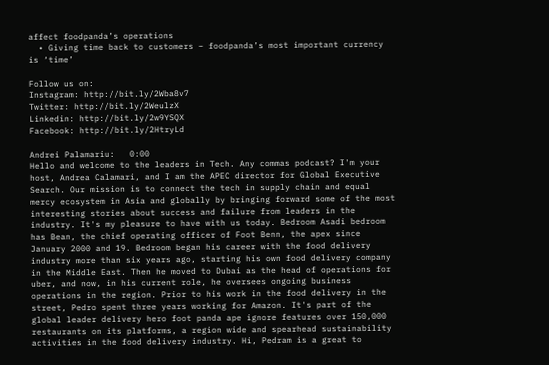affect foodpanda’s operations
  • Giving time back to customers – foodpanda’s most important currency is ‘time’

Follow us on:
Instagram: http://bit.ly/2Wba8v7
Twitter: http://bit.ly/2WeulzX
Linkedin: http://bit.ly/2w9YSQX
Facebook: http://bit.ly/2HtryLd

Andrei Palamariu:   0:00
Hello and welcome to the leaders in Tech. Any commas podcast? I'm your host, Andrea Calamari, and I am the APEC director for Global Executive Search. Our mission is to connect the tech in supply chain and equal mercy ecosystem in Asia and globally by bringing forward some of the most interesting stories about success and failure from leaders in the industry. It's my pleasure to have with us today. Bedroom Asadi bedroom has Bean, the chief operating officer of Foot Benn, the apex since January 2000 and 19. Bedroom began his career with the food delivery industry more than six years ago, starting his own food delivery company in the Middle East. Then he moved to Dubai as the head of operations for uber, and now, in his current role, he oversees ongoing business operations in the region. Prior to his work in the food delivery in the street, Pedro spent three years working for Amazon. It's part of the global leader delivery hero foot panda ape ignore features over 150,000 restaurants on its platforms, a region wide and spearhead sustainability activities in the food delivery industry. Hi, Pedram is a great to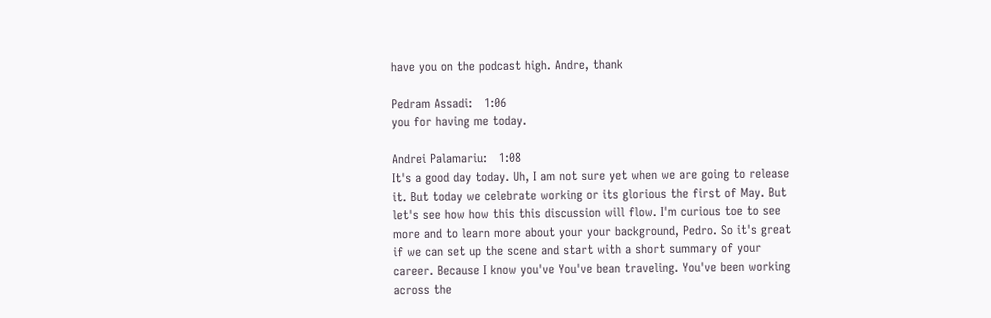have you on the podcast high. Andre, thank

Pedram Assadi:   1:06
you for having me today.

Andrei Palamariu:   1:08
It's a good day today. Uh, I am not sure yet when we are going to release it. But today we celebrate working or its glorious the first of May. But let's see how how this this discussion will flow. I'm curious toe to see more and to learn more about your your background, Pedro. So it's great if we can set up the scene and start with a short summary of your career. Because I know you've You've bean traveling. You've been working across the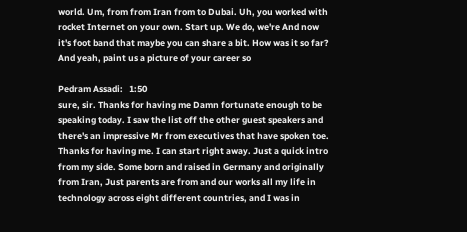world. Um, from from Iran from to Dubai. Uh, you worked with rocket Internet on your own. Start up. We do, we're And now it's foot band that maybe you can share a bit. How was it so far? And yeah, paint us a picture of your career so

Pedram Assadi:   1:50
sure, sir. Thanks for having me Damn fortunate enough to be speaking today. I saw the list off the other guest speakers and there's an impressive Mr from executives that have spoken toe. Thanks for having me. I can start right away. Just a quick intro from my side. Some born and raised in Germany and originally from Iran, Just parents are from and our works all my life in technology across eight different countries, and I was in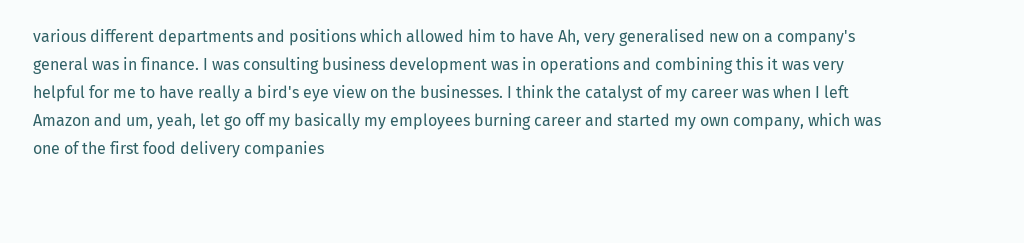various different departments and positions which allowed him to have Ah, very generalised new on a company's general was in finance. I was consulting business development was in operations and combining this it was very helpful for me to have really a bird's eye view on the businesses. I think the catalyst of my career was when I left Amazon and um, yeah, let go off my basically my employees burning career and started my own company, which was one of the first food delivery companies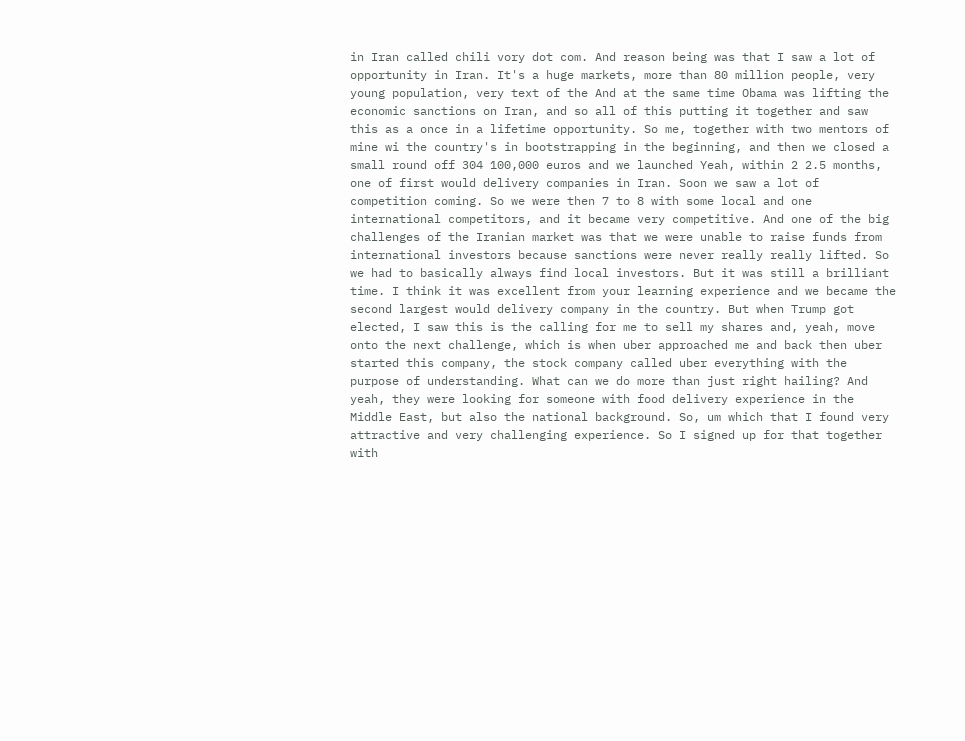in Iran called chili vory dot com. And reason being was that I saw a lot of opportunity in Iran. It's a huge markets, more than 80 million people, very young population, very text of the And at the same time Obama was lifting the economic sanctions on Iran, and so all of this putting it together and saw this as a once in a lifetime opportunity. So me, together with two mentors of mine wi the country's in bootstrapping in the beginning, and then we closed a small round off 304 100,000 euros and we launched Yeah, within 2 2.5 months, one of first would delivery companies in Iran. Soon we saw a lot of competition coming. So we were then 7 to 8 with some local and one international competitors, and it became very competitive. And one of the big challenges of the Iranian market was that we were unable to raise funds from international investors because sanctions were never really really lifted. So we had to basically always find local investors. But it was still a brilliant time. I think it was excellent from your learning experience and we became the second largest would delivery company in the country. But when Trump got elected, I saw this is the calling for me to sell my shares and, yeah, move onto the next challenge, which is when uber approached me and back then uber started this company, the stock company called uber everything with the purpose of understanding. What can we do more than just right hailing? And yeah, they were looking for someone with food delivery experience in the Middle East, but also the national background. So, um which that I found very attractive and very challenging experience. So I signed up for that together with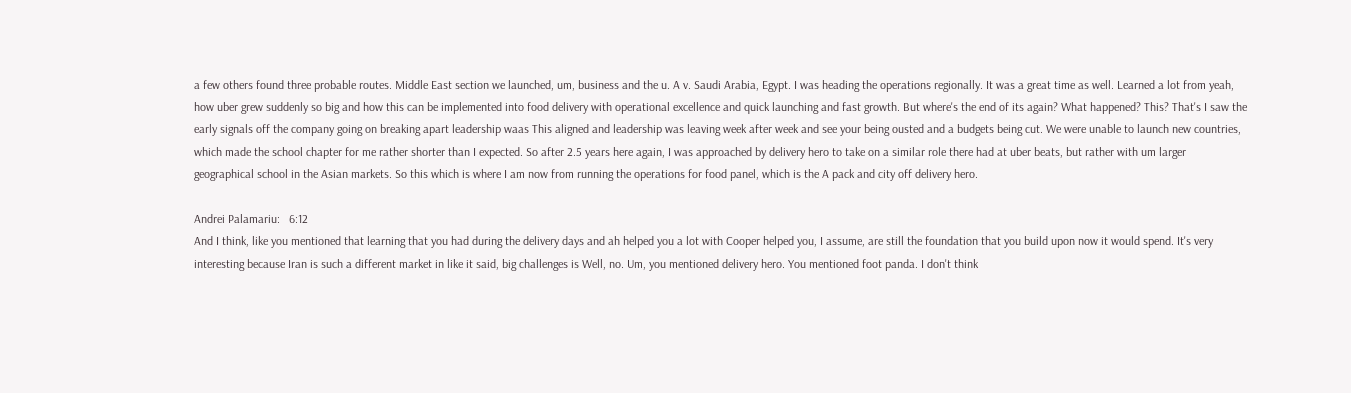a few others found three probable routes. Middle East section we launched, um, business and the u. A v. Saudi Arabia, Egypt. I was heading the operations regionally. It was a great time as well. Learned a lot from yeah, how uber grew suddenly so big and how this can be implemented into food delivery with operational excellence and quick launching and fast growth. But where's the end of its again? What happened? This? That's I saw the early signals off the company going on breaking apart leadership waas This aligned and leadership was leaving week after week and see your being ousted and a budgets being cut. We were unable to launch new countries, which made the school chapter for me rather shorter than I expected. So after 2.5 years here again, I was approached by delivery hero to take on a similar role there had at uber beats, but rather with um larger geographical school in the Asian markets. So this which is where I am now from running the operations for food panel, which is the A pack and city off delivery hero.

Andrei Palamariu:   6:12
And I think, like you mentioned that learning that you had during the delivery days and ah helped you a lot with Cooper helped you, I assume, are still the foundation that you build upon now it would spend. It's very interesting because Iran is such a different market in like it said, big challenges is Well, no. Um, you mentioned delivery hero. You mentioned foot panda. I don't think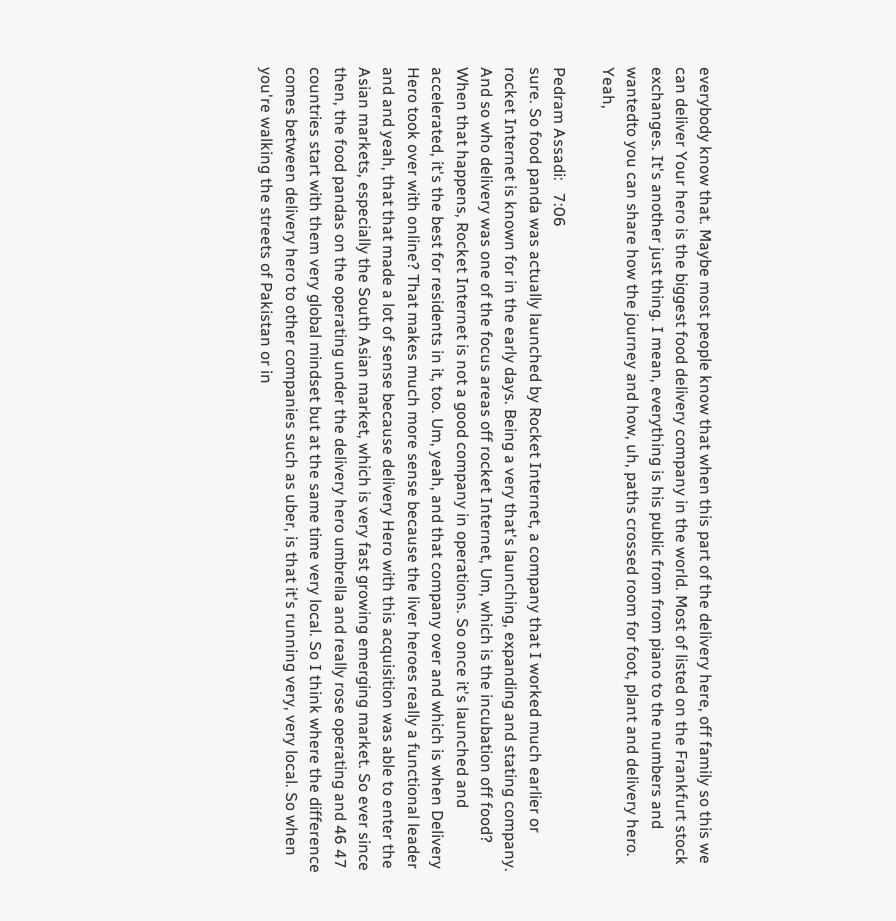everybody know that. Maybe most people know that when this part of the delivery here, off family so this we can deliver Your hero is the biggest food delivery company in the world. Most of listed on the Frankfurt stock exchanges. It's another just thing. I mean, everything is his public from from piano to the numbers and wantedto you can share how the journey and how, uh, paths crossed room for foot, plant and delivery hero. Yeah,

Pedram Assadi:   7:06
sure. So food panda was actually launched by Rocket Internet, a company that I worked much earlier or rocket Internet is known for in the early days. Being a very that's launching, expanding and stating company. And so who delivery was one of the focus areas off rocket Internet, Um, which is the incubation off food? When that happens, Rocket Internet is not a good company in operations. So once it's launched and accelerated, it's the best for residents in it, too. Um, yeah, and that company over and which is when Delivery Hero took over with online? That makes much more sense because the liver heroes really a functional leader and and yeah, that that made a lot of sense because delivery Hero with this acquisition was able to enter the Asian markets, especially the South Asian market, which is very fast growing emerging market. So ever since then, the food pandas on the operating under the delivery hero umbrella and really rose operating and 46 47 countries start with them very global mindset but at the same time very local. So I think where the difference comes between delivery hero to other companies such as uber, is that it's running very, very local. So when you're walking the streets of Pakistan or in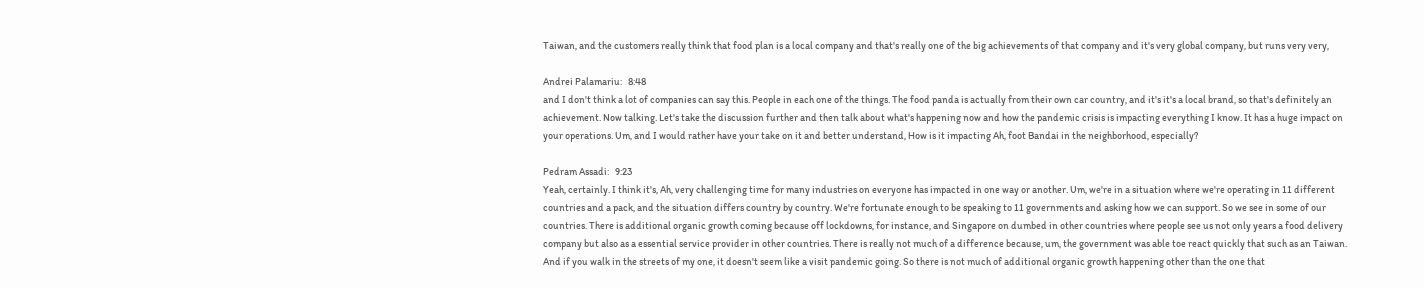Taiwan, and the customers really think that food plan is a local company and that's really one of the big achievements of that company and it's very global company, but runs very very,

Andrei Palamariu:   8:48
and I don't think a lot of companies can say this. People in each one of the things. The food panda is actually from their own car country, and it's it's a local brand, so that's definitely an achievement. Now talking. Let's take the discussion further and then talk about what's happening now and how the pandemic crisis is impacting everything I know. It has a huge impact on your operations. Um, and I would rather have your take on it and better understand, How is it impacting Ah, foot Bandai in the neighborhood, especially?

Pedram Assadi:   9:23
Yeah, certainly. I think it's, Ah, very challenging time for many industries on everyone has impacted in one way or another. Um, we're in a situation where we're operating in 11 different countries and a pack, and the situation differs country by country. We're fortunate enough to be speaking to 11 governments and asking how we can support. So we see in some of our countries. There is additional organic growth coming because off lockdowns, for instance, and Singapore on dumbed in other countries where people see us not only years a food delivery company but also as a essential service provider in other countries. There is really not much of a difference because, um, the government was able toe react quickly that such as an Taiwan. And if you walk in the streets of my one, it doesn't seem like a visit pandemic going. So there is not much of additional organic growth happening other than the one that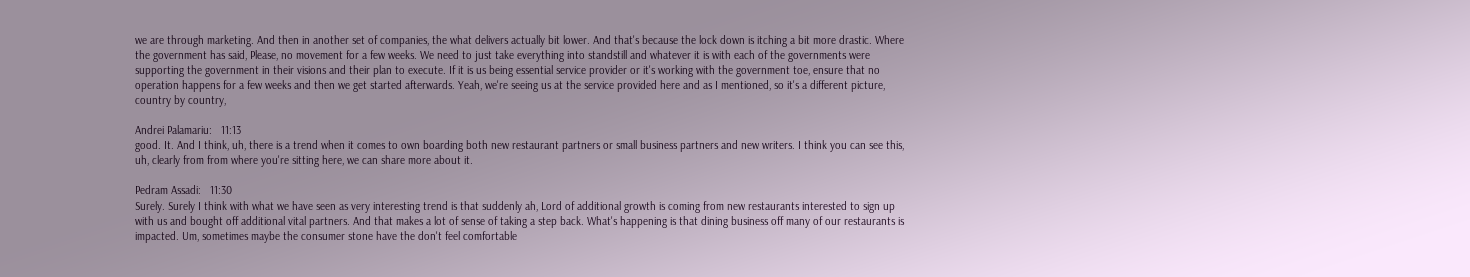we are through marketing. And then in another set of companies, the what delivers actually bit lower. And that's because the lock down is itching a bit more drastic. Where the government has said, Please, no movement for a few weeks. We need to just take everything into standstill and whatever it is with each of the governments were supporting the government in their visions and their plan to execute. If it is us being essential service provider or it's working with the government toe, ensure that no operation happens for a few weeks and then we get started afterwards. Yeah, we're seeing us at the service provided here and as I mentioned, so it's a different picture, country by country,

Andrei Palamariu:   11:13
good. It. And I think, uh, there is a trend when it comes to own boarding both new restaurant partners or small business partners and new writers. I think you can see this, uh, clearly from from where you're sitting here, we can share more about it.

Pedram Assadi:   11:30
Surely. Surely I think with what we have seen as very interesting trend is that suddenly ah, Lord of additional growth is coming from new restaurants interested to sign up with us and bought off additional vital partners. And that makes a lot of sense of taking a step back. What's happening is that dining business off many of our restaurants is impacted. Um, sometimes maybe the consumer stone have the don't feel comfortable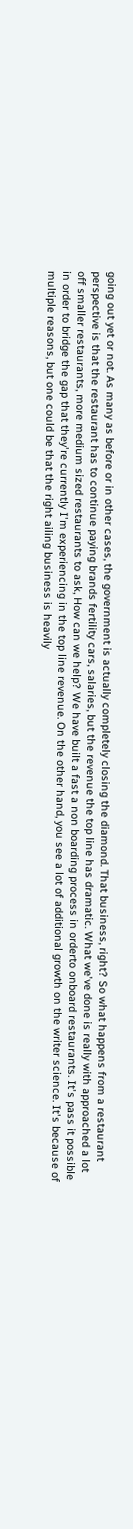going out yet or not. As many as before or in other cases, the government is actually completely closing the diamond. That business, right? So what happens from a restaurant perspective is that the restaurant has to continue paying brands fertility cars, salaries, but the revenue the top line has dramatic. What we've done is really with approached a lot off smaller restaurants, more medium sized restaurants to ask, How can we help? We have built a fast a non boarding process in orderto onboard restaurants. It's pass it possible in order to bridge the gap that they're currently I'm experiencing in the top line revenue. On the other hand, you see a lot of additional growth on the writer science. It's because of multiple reasons, but one could be that the right ailing business is heavily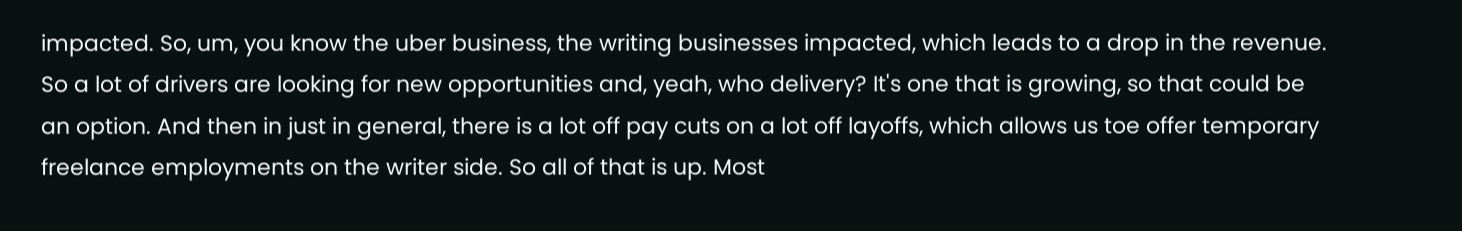impacted. So, um, you know the uber business, the writing businesses impacted, which leads to a drop in the revenue. So a lot of drivers are looking for new opportunities and, yeah, who delivery? It's one that is growing, so that could be an option. And then in just in general, there is a lot off pay cuts on a lot off layoffs, which allows us toe offer temporary freelance employments on the writer side. So all of that is up. Most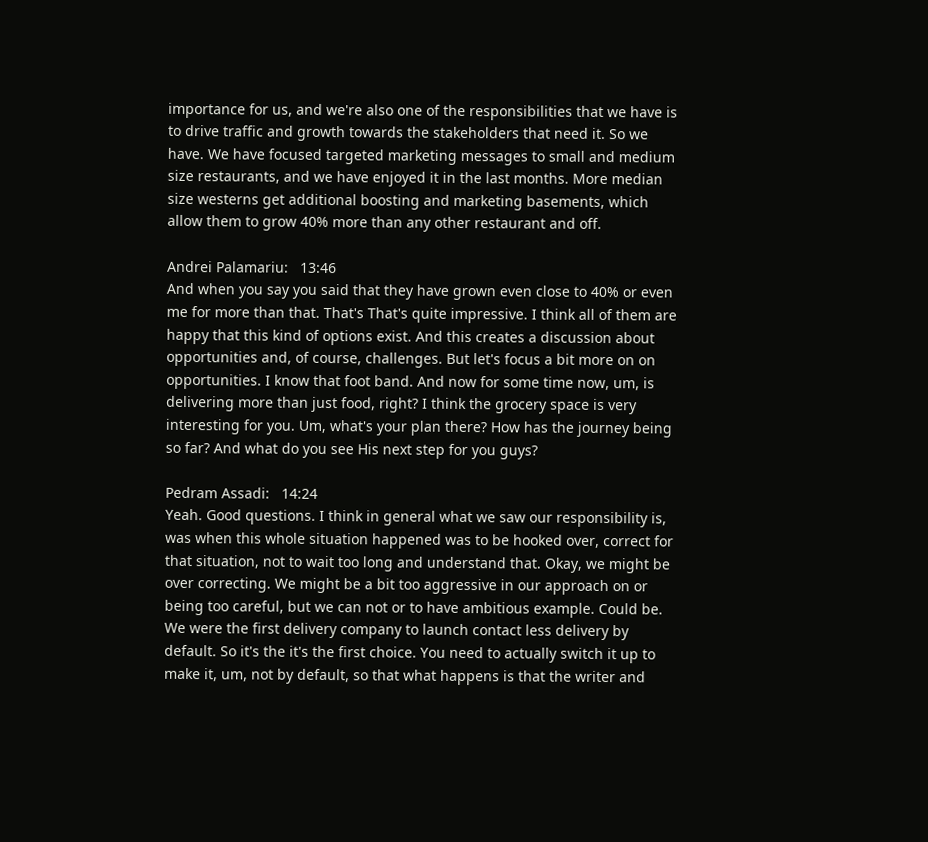importance for us, and we're also one of the responsibilities that we have is to drive traffic and growth towards the stakeholders that need it. So we have. We have focused targeted marketing messages to small and medium size restaurants, and we have enjoyed it in the last months. More median size westerns get additional boosting and marketing basements, which allow them to grow 40% more than any other restaurant and off.

Andrei Palamariu:   13:46
And when you say you said that they have grown even close to 40% or even me for more than that. That's That's quite impressive. I think all of them are happy that this kind of options exist. And this creates a discussion about opportunities and, of course, challenges. But let's focus a bit more on on opportunities. I know that foot band. And now for some time now, um, is delivering more than just food, right? I think the grocery space is very interesting for you. Um, what's your plan there? How has the journey being so far? And what do you see His next step for you guys?

Pedram Assadi:   14:24
Yeah. Good questions. I think in general what we saw our responsibility is, was when this whole situation happened was to be hooked over, correct for that situation, not to wait too long and understand that. Okay, we might be over correcting. We might be a bit too aggressive in our approach on or being too careful, but we can not or to have ambitious example. Could be. We were the first delivery company to launch contact less delivery by default. So it's the it's the first choice. You need to actually switch it up to make it, um, not by default, so that what happens is that the writer and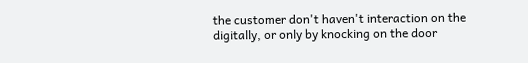the customer don't haven't interaction on the digitally, or only by knocking on the door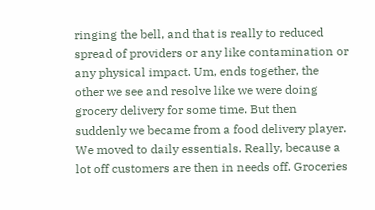ringing the bell, and that is really to reduced spread of providers or any like contamination or any physical impact. Um, ends together, the other we see and resolve like we were doing grocery delivery for some time. But then suddenly we became from a food delivery player. We moved to daily essentials. Really, because a lot off customers are then in needs off. Groceries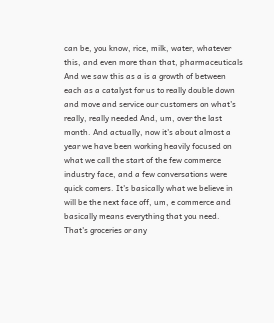can be, you know, rice, milk, water, whatever this, and even more than that, pharmaceuticals And we saw this as a is a growth of between each as a catalyst for us to really double down and move and service our customers on what's really, really needed And, um, over the last month. And actually, now it's about almost a year we have been working heavily focused on what we call the start of the few commerce industry face, and a few conversations were quick comers. It's basically what we believe in will be the next face off, um, e commerce and basically means everything that you need. That's groceries or any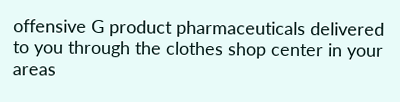offensive G product pharmaceuticals delivered to you through the clothes shop center in your areas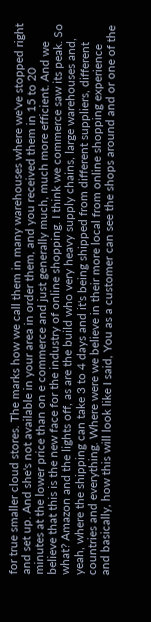for true smaller cloud stores. The marks how we call them in many warehouses where we've stopped right and set up. And she's not available in your area in order them, and you received them in 15 to 20 minutes at the lower price than on e commerce and just generally much, much more efficient. And we believe that this is the new face for the industry of online shopping. I think we commerce saw its peak. So what? Amazon and the lights off, as are the build who very heavy supply chains, large warehouses and, yeah, where the shipping can take 3 to 4 days and it's being shipped from different suppliers, different countries and everything. Where were we believe in their more local from online shopping experience and basically, how this will look like I said, You as a customer can see the shops around and or one of the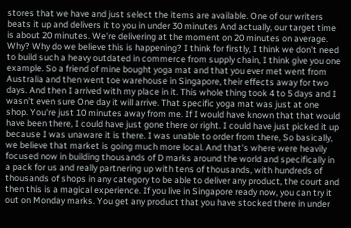stores that we have and just select the items are available. One of our writers beats it up and delivers it to you in under 30 minutes And actually, our target time is about 20 minutes. We're delivering at the moment on 20 minutes on average. Why? Why do we believe this is happening? I think for firstly, I think we don't need to build such a heavy outdated in commerce from supply chain, I think give you one example. So a friend of mine bought yoga mat and that you ever met went from Australia and then went toe warehouse in Singapore, their effects away for two days. And then I arrived with my place in it. This whole thing took 4 to 5 days and I wasn't even sure One day it will arrive. That specific yoga mat was just at one shop. You're just 10 minutes away from me. If I would have known that that would have been there, I could have just gone there or right. I could have just picked it up because I was unaware it is there. I was unable to order from there, So basically, we believe that market is going much more local. And that's where were heavily focused now in building thousands of D marks around the world and specifically in a pack for us and really partnering up with tens of thousands, with hundreds of thousands of shops in any category to be able to deliver any product, the court and then this is a magical experience. If you live in Singapore ready now, you can try it out on Monday marks. You get any product that you have stocked there in under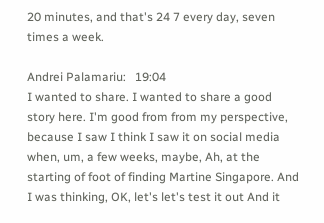20 minutes, and that's 24 7 every day, seven times a week.

Andrei Palamariu:   19:04
I wanted to share. I wanted to share a good story here. I'm good from from my perspective, because I saw I think I saw it on social media when, um, a few weeks, maybe, Ah, at the starting of foot of finding Martine Singapore. And I was thinking, OK, let's let's test it out And it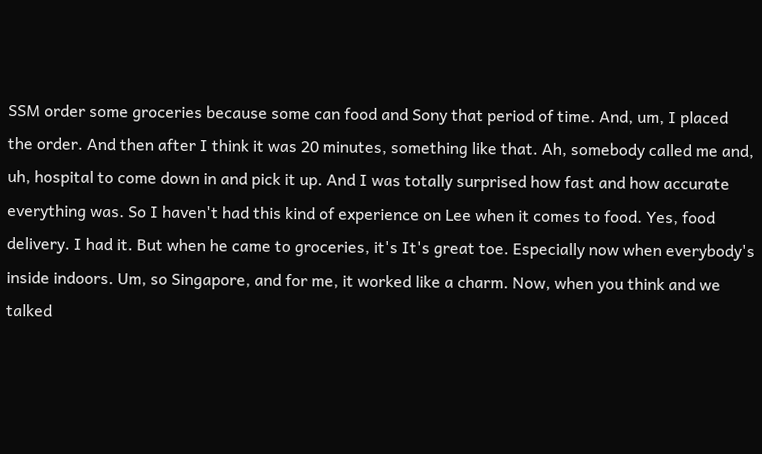SSM order some groceries because some can food and Sony that period of time. And, um, I placed the order. And then after I think it was 20 minutes, something like that. Ah, somebody called me and, uh, hospital to come down in and pick it up. And I was totally surprised how fast and how accurate everything was. So I haven't had this kind of experience on Lee when it comes to food. Yes, food delivery. I had it. But when he came to groceries, it's It's great toe. Especially now when everybody's inside indoors. Um, so Singapore, and for me, it worked like a charm. Now, when you think and we talked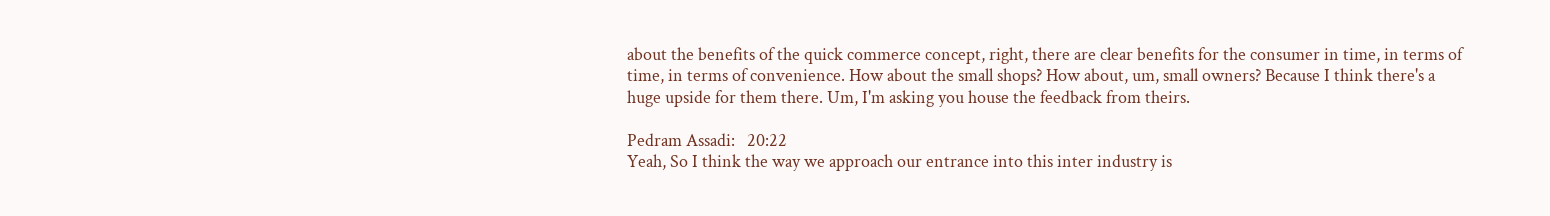about the benefits of the quick commerce concept, right, there are clear benefits for the consumer in time, in terms of time, in terms of convenience. How about the small shops? How about, um, small owners? Because I think there's a huge upside for them there. Um, I'm asking you house the feedback from theirs.

Pedram Assadi:   20:22
Yeah, So I think the way we approach our entrance into this inter industry is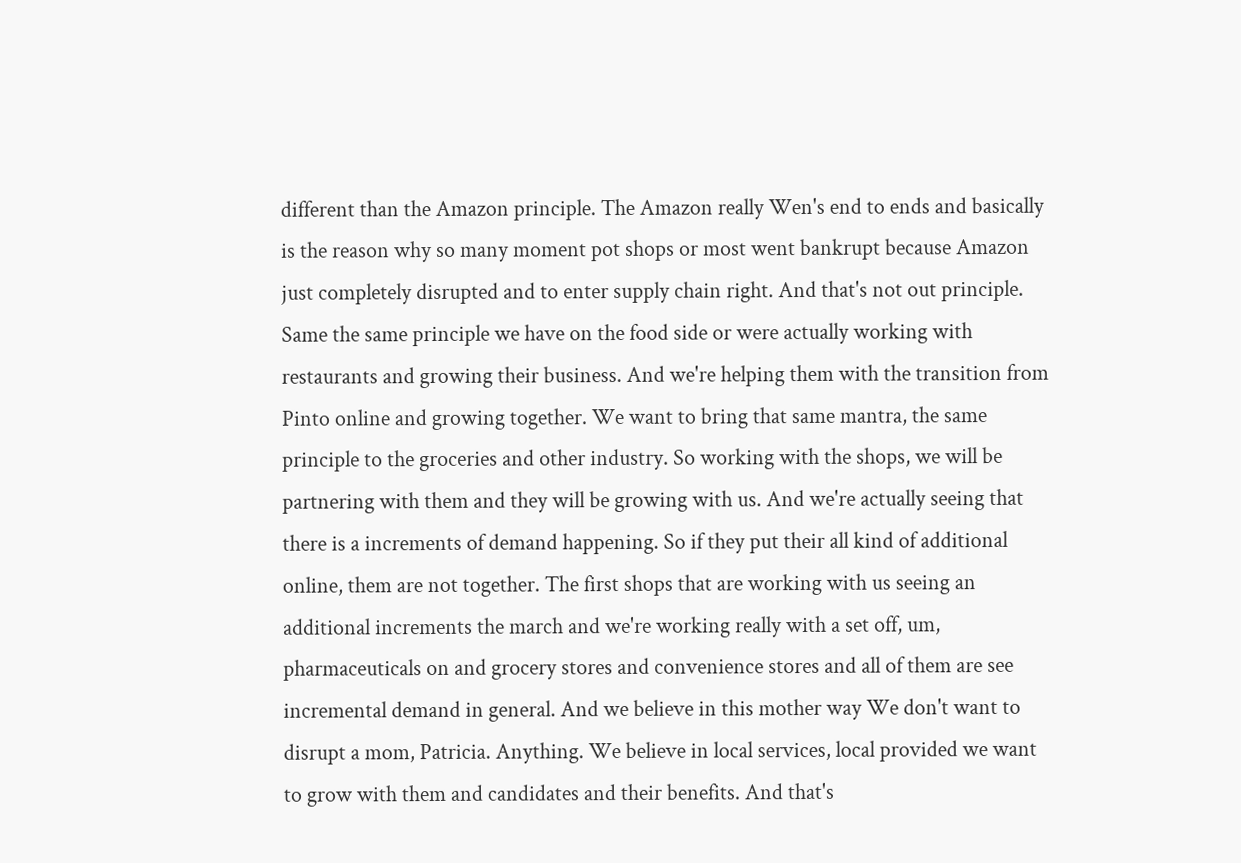different than the Amazon principle. The Amazon really Wen's end to ends and basically is the reason why so many moment pot shops or most went bankrupt because Amazon just completely disrupted and to enter supply chain right. And that's not out principle. Same the same principle we have on the food side or were actually working with restaurants and growing their business. And we're helping them with the transition from Pinto online and growing together. We want to bring that same mantra, the same principle to the groceries and other industry. So working with the shops, we will be partnering with them and they will be growing with us. And we're actually seeing that there is a increments of demand happening. So if they put their all kind of additional online, them are not together. The first shops that are working with us seeing an additional increments the march and we're working really with a set off, um, pharmaceuticals on and grocery stores and convenience stores and all of them are see incremental demand in general. And we believe in this mother way We don't want to disrupt a mom, Patricia. Anything. We believe in local services, local provided we want to grow with them and candidates and their benefits. And that's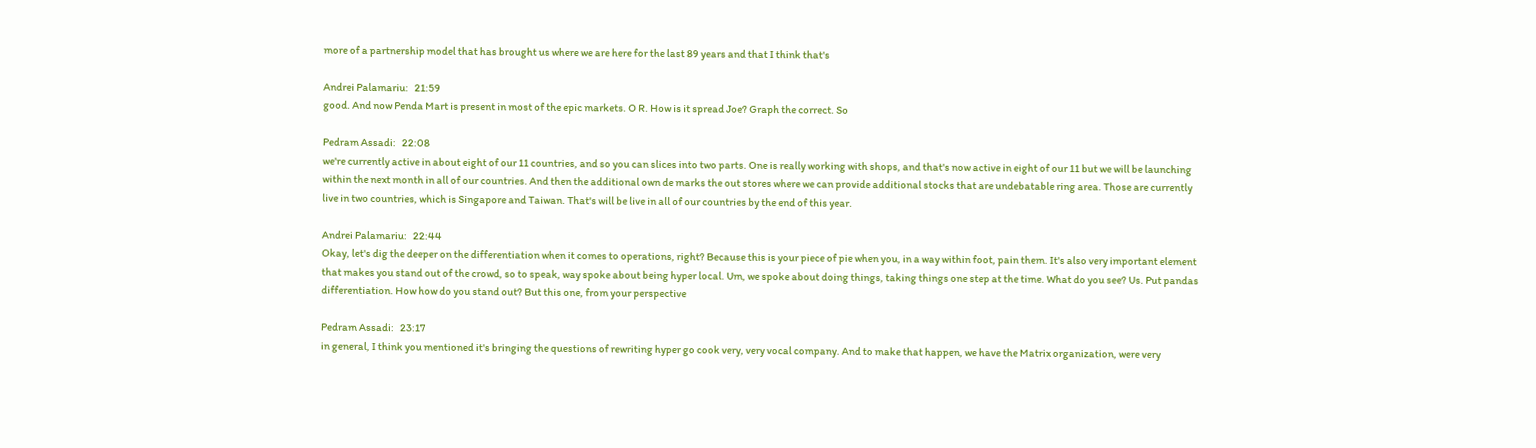more of a partnership model that has brought us where we are here for the last 89 years and that I think that's

Andrei Palamariu:   21:59
good. And now Penda Mart is present in most of the epic markets. O R. How is it spread Joe? Graph the correct. So

Pedram Assadi:   22:08
we're currently active in about eight of our 11 countries, and so you can slices into two parts. One is really working with shops, and that's now active in eight of our 11 but we will be launching within the next month in all of our countries. And then the additional own de marks the out stores where we can provide additional stocks that are undebatable ring area. Those are currently live in two countries, which is Singapore and Taiwan. That's will be live in all of our countries by the end of this year.

Andrei Palamariu:   22:44
Okay, let's dig the deeper on the differentiation when it comes to operations, right? Because this is your piece of pie when you, in a way within foot, pain them. It's also very important element that makes you stand out of the crowd, so to speak, way spoke about being hyper local. Um, we spoke about doing things, taking things one step at the time. What do you see? Us. Put pandas differentiation. How how do you stand out? But this one, from your perspective

Pedram Assadi:   23:17
in general, I think you mentioned it's bringing the questions of rewriting hyper go cook very, very vocal company. And to make that happen, we have the Matrix organization, were very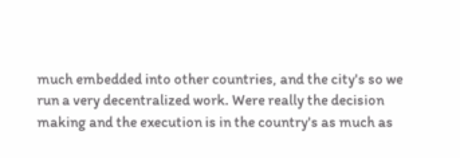much embedded into other countries, and the city's so we run a very decentralized work. Were really the decision making and the execution is in the country's as much as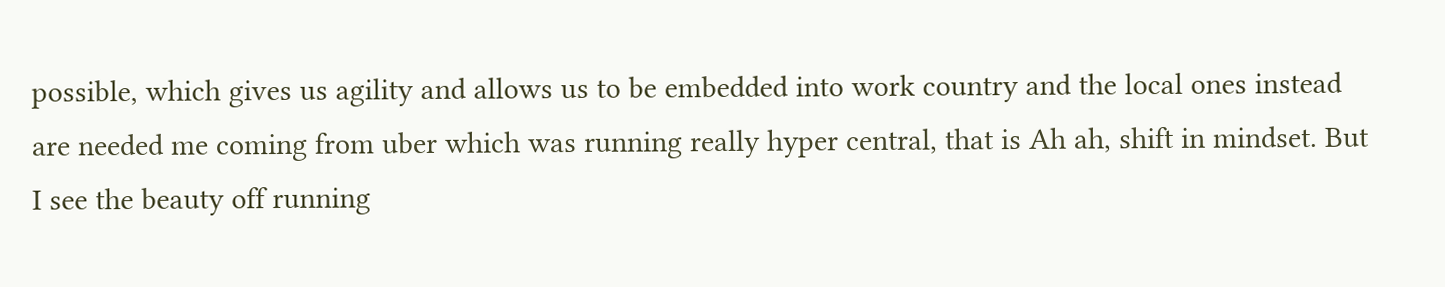possible, which gives us agility and allows us to be embedded into work country and the local ones instead are needed me coming from uber which was running really hyper central, that is Ah ah, shift in mindset. But I see the beauty off running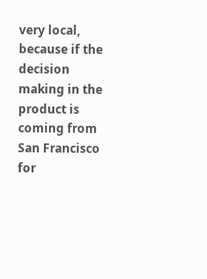very local, because if the decision making in the product is coming from San Francisco for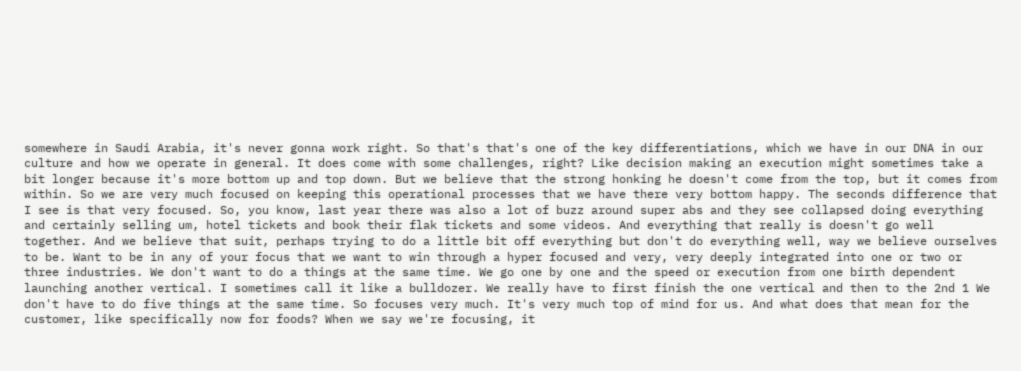somewhere in Saudi Arabia, it's never gonna work right. So that's that's one of the key differentiations, which we have in our DNA in our culture and how we operate in general. It does come with some challenges, right? Like decision making an execution might sometimes take a bit longer because it's more bottom up and top down. But we believe that the strong honking he doesn't come from the top, but it comes from within. So we are very much focused on keeping this operational processes that we have there very bottom happy. The seconds difference that I see is that very focused. So, you know, last year there was also a lot of buzz around super abs and they see collapsed doing everything and certainly selling um, hotel tickets and book their flak tickets and some videos. And everything that really is doesn't go well together. And we believe that suit, perhaps trying to do a little bit off everything but don't do everything well, way we believe ourselves to be. Want to be in any of your focus that we want to win through a hyper focused and very, very deeply integrated into one or two or three industries. We don't want to do a things at the same time. We go one by one and the speed or execution from one birth dependent launching another vertical. I sometimes call it like a bulldozer. We really have to first finish the one vertical and then to the 2nd 1 We don't have to do five things at the same time. So focuses very much. It's very much top of mind for us. And what does that mean for the customer, like specifically now for foods? When we say we're focusing, it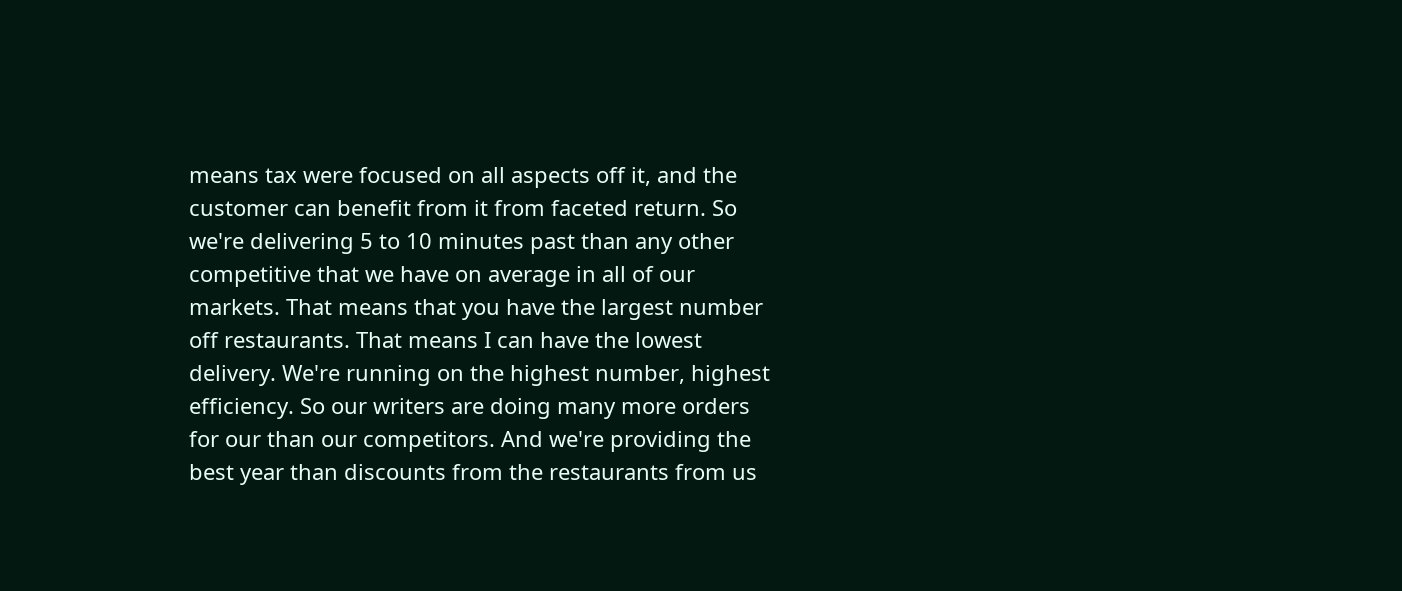means tax were focused on all aspects off it, and the customer can benefit from it from faceted return. So we're delivering 5 to 10 minutes past than any other competitive that we have on average in all of our markets. That means that you have the largest number off restaurants. That means I can have the lowest delivery. We're running on the highest number, highest efficiency. So our writers are doing many more orders for our than our competitors. And we're providing the best year than discounts from the restaurants from us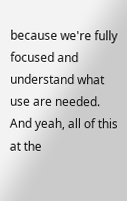because we're fully focused and understand what use are needed. And yeah, all of this at the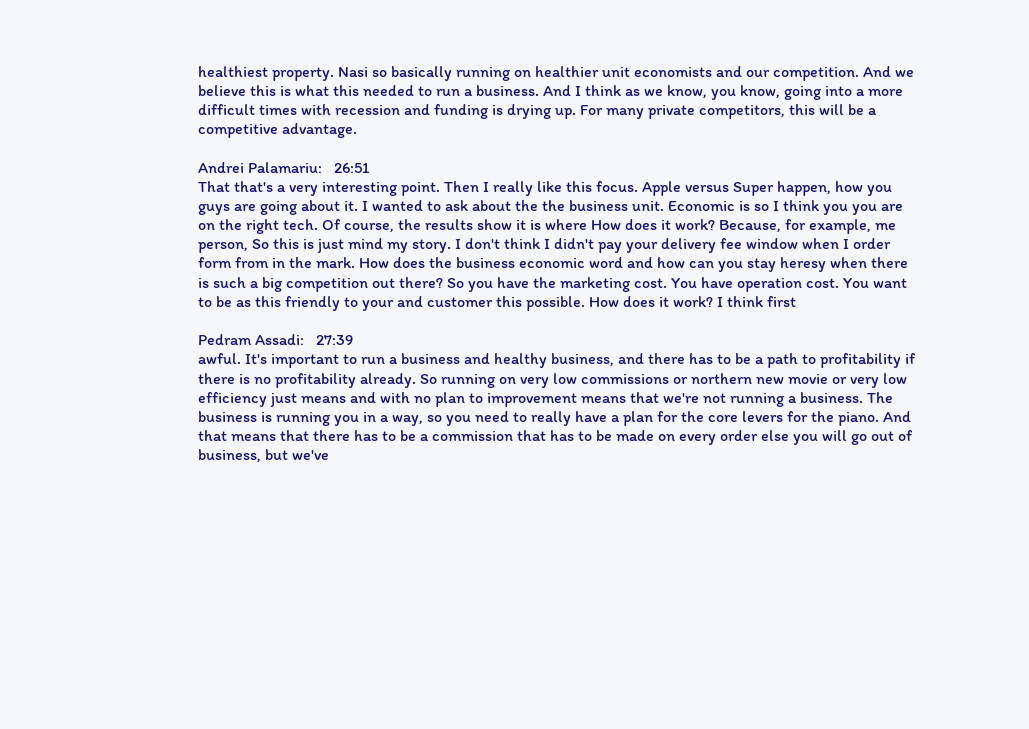healthiest property. Nasi so basically running on healthier unit economists and our competition. And we believe this is what this needed to run a business. And I think as we know, you know, going into a more difficult times with recession and funding is drying up. For many private competitors, this will be a competitive advantage.

Andrei Palamariu:   26:51
That that's a very interesting point. Then I really like this focus. Apple versus Super happen, how you guys are going about it. I wanted to ask about the the business unit. Economic is so I think you you are on the right tech. Of course, the results show it is where How does it work? Because, for example, me person, So this is just mind my story. I don't think I didn't pay your delivery fee window when I order form from in the mark. How does the business economic word and how can you stay heresy when there is such a big competition out there? So you have the marketing cost. You have operation cost. You want to be as this friendly to your and customer this possible. How does it work? I think first

Pedram Assadi:   27:39
awful. It's important to run a business and healthy business, and there has to be a path to profitability if there is no profitability already. So running on very low commissions or northern new movie or very low efficiency just means and with no plan to improvement means that we're not running a business. The business is running you in a way, so you need to really have a plan for the core levers for the piano. And that means that there has to be a commission that has to be made on every order else you will go out of business, but we've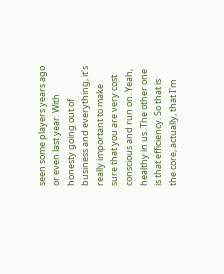seen some players years ago or even last year. With honesty going out of business and everything, it's really important to make sure that you are very cost conscious and run on. Yeah, healthy in us. The other one is that efficiency. So that is the core, actually, that I'm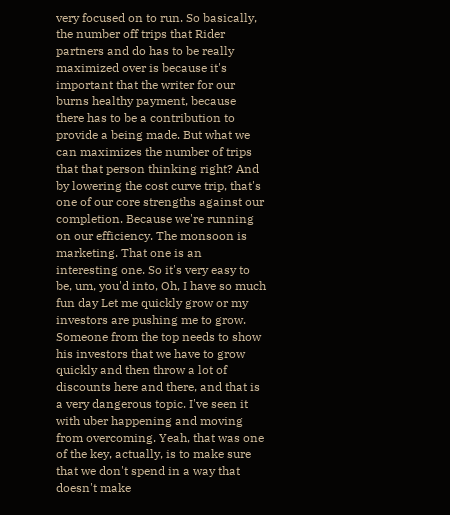very focused on to run. So basically, the number off trips that Rider partners and do has to be really maximized over is because it's important that the writer for our burns healthy payment, because there has to be a contribution to provide a being made. But what we can maximizes the number of trips that that person thinking right? And by lowering the cost curve trip, that's one of our core strengths against our completion. Because we're running on our efficiency. The monsoon is marketing. That one is an interesting one. So it's very easy to be, um, you'd into, Oh, I have so much fun day Let me quickly grow or my investors are pushing me to grow. Someone from the top needs to show his investors that we have to grow quickly and then throw a lot of discounts here and there, and that is a very dangerous topic. I've seen it with uber happening and moving from overcoming. Yeah, that was one of the key, actually, is to make sure that we don't spend in a way that doesn't make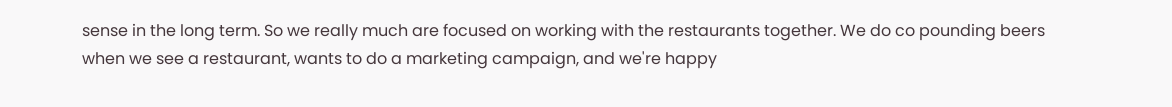sense in the long term. So we really much are focused on working with the restaurants together. We do co pounding beers when we see a restaurant, wants to do a marketing campaign, and we're happy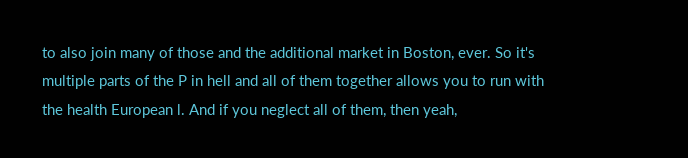to also join many of those and the additional market in Boston, ever. So it's multiple parts of the P in hell and all of them together allows you to run with the health European l. And if you neglect all of them, then yeah,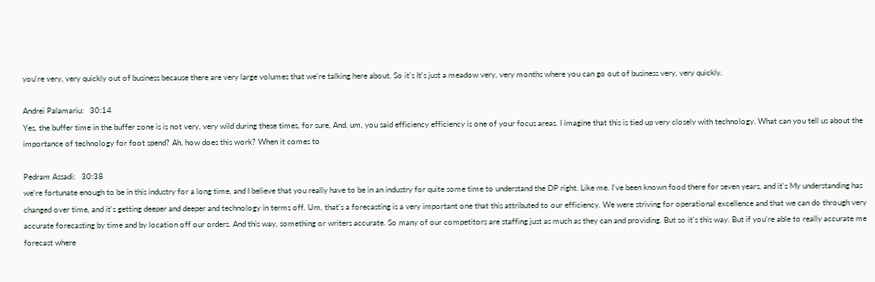you're very, very quickly out of business because there are very large volumes that we're talking here about. So it's It's just a meadow very, very months where you can go out of business very, very quickly.

Andrei Palamariu:   30:14
Yes, the buffer time in the buffer zone is is not very, very wild during these times, for sure, And, um, you said efficiency efficiency is one of your focus areas. I imagine that this is tied up very closely with technology. What can you tell us about the importance of technology for foot spend? Ah, how does this work? When it comes to

Pedram Assadi:   30:38
we're fortunate enough to be in this industry for a long time, and I believe that you really have to be in an industry for quite some time to understand the DP right. Like me. I've been known food there for seven years, and it's My understanding has changed over time, and it's getting deeper and deeper and technology in terms off. Um, that's a forecasting is a very important one that this attributed to our efficiency. We were striving for operational excellence and that we can do through very accurate forecasting by time and by location off our orders. And this way, something or writers accurate. So many of our competitors are staffing just as much as they can and providing. But so it's this way. But if you're able to really accurate me forecast where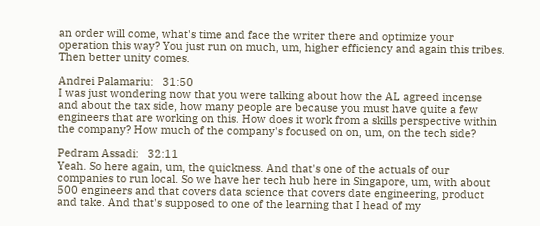an order will come, what's time and face the writer there and optimize your operation this way? You just run on much, um, higher efficiency and again this tribes. Then better unity comes.

Andrei Palamariu:   31:50
I was just wondering now that you were talking about how the AL agreed incense and about the tax side, how many people are because you must have quite a few engineers that are working on this. How does it work from a skills perspective within the company? How much of the company's focused on on, um, on the tech side?

Pedram Assadi:   32:11
Yeah. So here again, um, the quickness. And that's one of the actuals of our companies to run local. So we have her tech hub here in Singapore, um, with about 500 engineers and that covers data science that covers date engineering, product and take. And that's supposed to one of the learning that I head of my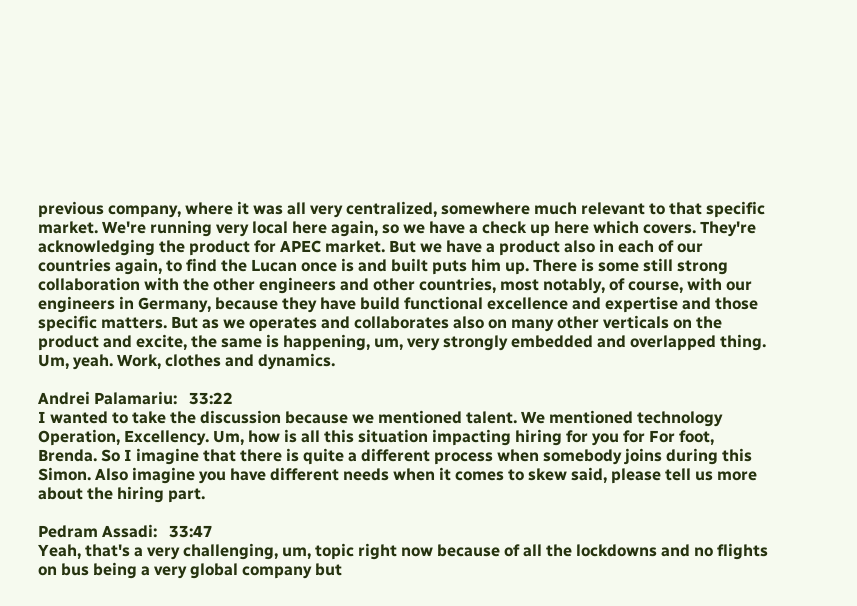previous company, where it was all very centralized, somewhere much relevant to that specific market. We're running very local here again, so we have a check up here which covers. They're acknowledging the product for APEC market. But we have a product also in each of our countries again, to find the Lucan once is and built puts him up. There is some still strong collaboration with the other engineers and other countries, most notably, of course, with our engineers in Germany, because they have build functional excellence and expertise and those specific matters. But as we operates and collaborates also on many other verticals on the product and excite, the same is happening, um, very strongly embedded and overlapped thing. Um, yeah. Work, clothes and dynamics.

Andrei Palamariu:   33:22
I wanted to take the discussion because we mentioned talent. We mentioned technology Operation, Excellency. Um, how is all this situation impacting hiring for you for For foot, Brenda. So I imagine that there is quite a different process when somebody joins during this Simon. Also imagine you have different needs when it comes to skew said, please tell us more about the hiring part.

Pedram Assadi:   33:47
Yeah, that's a very challenging, um, topic right now because of all the lockdowns and no flights on bus being a very global company but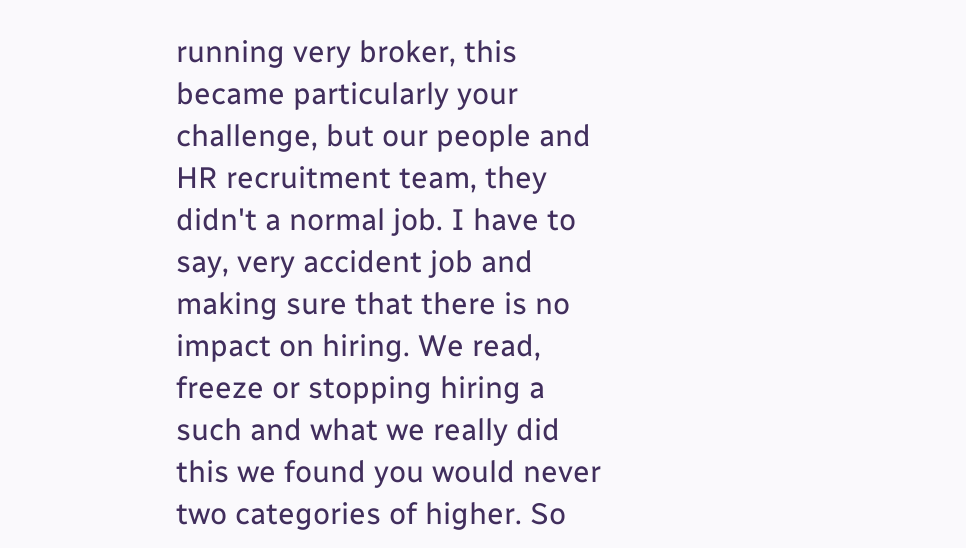running very broker, this became particularly your challenge, but our people and HR recruitment team, they didn't a normal job. I have to say, very accident job and making sure that there is no impact on hiring. We read, freeze or stopping hiring a such and what we really did this we found you would never two categories of higher. So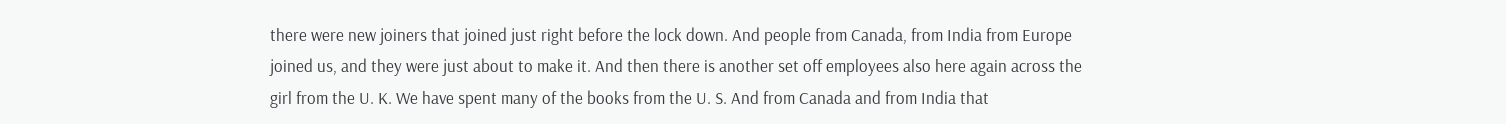there were new joiners that joined just right before the lock down. And people from Canada, from India from Europe joined us, and they were just about to make it. And then there is another set off employees also here again across the girl from the U. K. We have spent many of the books from the U. S. And from Canada and from India that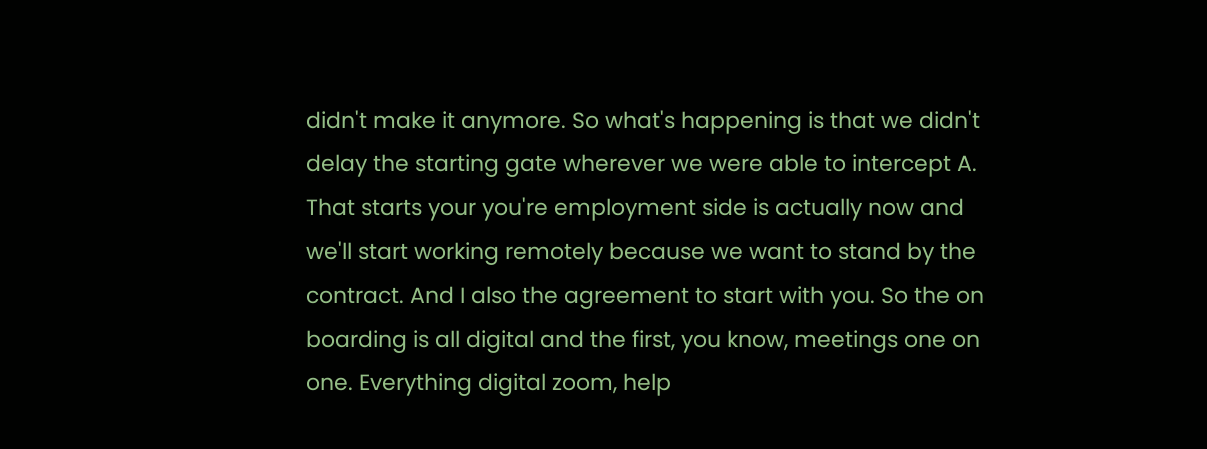didn't make it anymore. So what's happening is that we didn't delay the starting gate wherever we were able to intercept A. That starts your you're employment side is actually now and we'll start working remotely because we want to stand by the contract. And I also the agreement to start with you. So the on boarding is all digital and the first, you know, meetings one on one. Everything digital zoom, help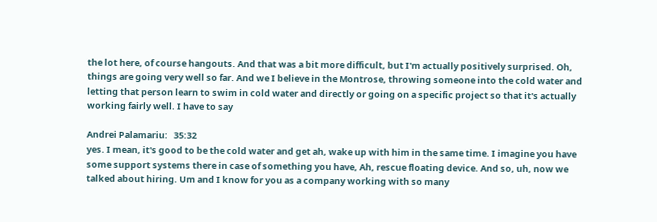the lot here, of course hangouts. And that was a bit more difficult, but I'm actually positively surprised. Oh, things are going very well so far. And we I believe in the Montrose, throwing someone into the cold water and letting that person learn to swim in cold water and directly or going on a specific project so that it's actually working fairly well. I have to say

Andrei Palamariu:   35:32
yes. I mean, it's good to be the cold water and get ah, wake up with him in the same time. I imagine you have some support systems there in case of something you have, Ah, rescue floating device. And so, uh, now we talked about hiring. Um and I know for you as a company working with so many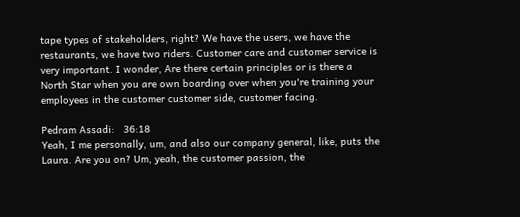tape types of stakeholders, right? We have the users, we have the restaurants, we have two riders. Customer care and customer service is very important. I wonder, Are there certain principles or is there a North Star when you are own boarding over when you're training your employees in the customer customer side, customer facing.

Pedram Assadi:   36:18
Yeah, I me personally, um, and also our company general, like, puts the Laura. Are you on? Um, yeah, the customer passion, the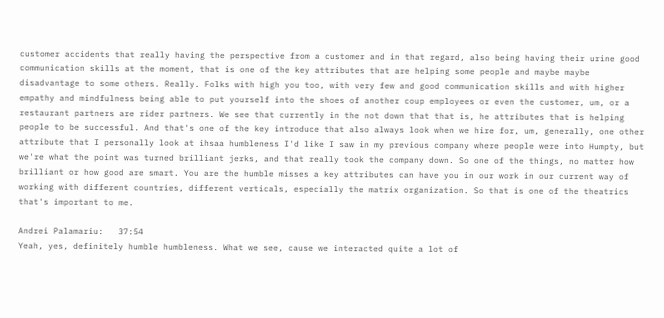customer accidents that really having the perspective from a customer and in that regard, also being having their urine good communication skills at the moment, that is one of the key attributes that are helping some people and maybe maybe disadvantage to some others. Really. Folks with high you too, with very few and good communication skills and with higher empathy and mindfulness being able to put yourself into the shoes of another coup employees or even the customer, um, or a restaurant partners are rider partners. We see that currently in the not down that that is, he attributes that is helping people to be successful. And that's one of the key introduce that also always look when we hire for, um, generally, one other attribute that I personally look at ihsaa humbleness I'd like I saw in my previous company where people were into Humpty, but we're what the point was turned brilliant jerks, and that really took the company down. So one of the things, no matter how brilliant or how good are smart. You are the humble misses a key attributes can have you in our work in our current way of working with different countries, different verticals, especially the matrix organization. So that is one of the theatrics that's important to me.

Andrei Palamariu:   37:54
Yeah, yes, definitely humble humbleness. What we see, cause we interacted quite a lot of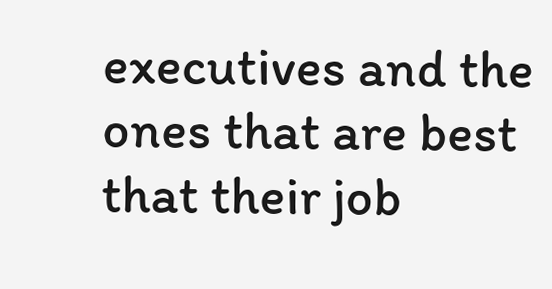executives and the ones that are best that their job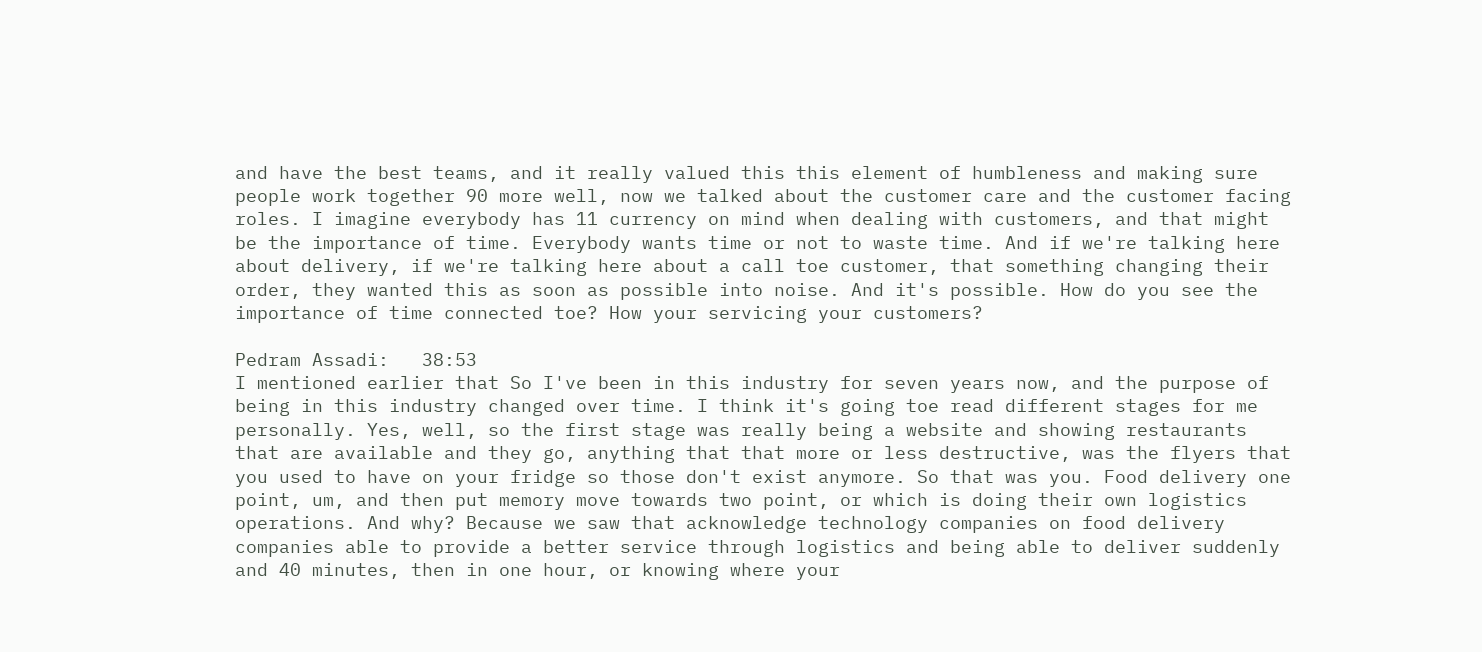and have the best teams, and it really valued this this element of humbleness and making sure people work together 90 more well, now we talked about the customer care and the customer facing roles. I imagine everybody has 11 currency on mind when dealing with customers, and that might be the importance of time. Everybody wants time or not to waste time. And if we're talking here about delivery, if we're talking here about a call toe customer, that something changing their order, they wanted this as soon as possible into noise. And it's possible. How do you see the importance of time connected toe? How your servicing your customers?

Pedram Assadi:   38:53
I mentioned earlier that So I've been in this industry for seven years now, and the purpose of being in this industry changed over time. I think it's going toe read different stages for me personally. Yes, well, so the first stage was really being a website and showing restaurants that are available and they go, anything that that more or less destructive, was the flyers that you used to have on your fridge so those don't exist anymore. So that was you. Food delivery one point, um, and then put memory move towards two point, or which is doing their own logistics operations. And why? Because we saw that acknowledge technology companies on food delivery companies able to provide a better service through logistics and being able to deliver suddenly and 40 minutes, then in one hour, or knowing where your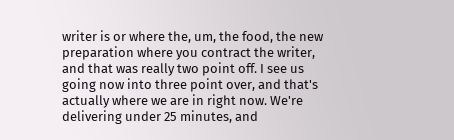writer is or where the, um, the food, the new preparation where you contract the writer, and that was really two point off. I see us going now into three point over, and that's actually where we are in right now. We're delivering under 25 minutes, and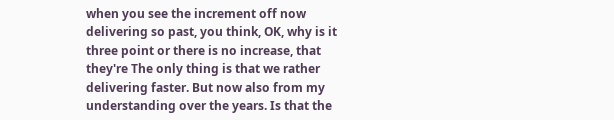when you see the increment off now delivering so past, you think, OK, why is it three point or there is no increase, that they're The only thing is that we rather delivering faster. But now also from my understanding over the years. Is that the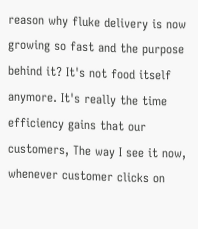reason why fluke delivery is now growing so fast and the purpose behind it? It's not food itself anymore. It's really the time efficiency gains that our customers, The way I see it now, whenever customer clicks on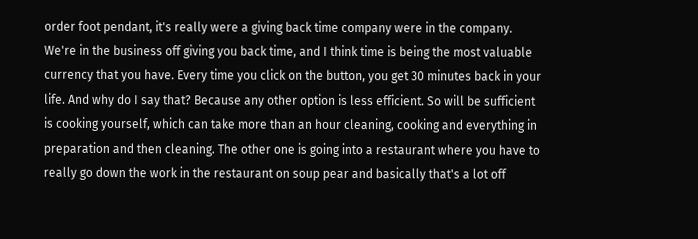order foot pendant, it's really were a giving back time company were in the company. We're in the business off giving you back time, and I think time is being the most valuable currency that you have. Every time you click on the button, you get 30 minutes back in your life. And why do I say that? Because any other option is less efficient. So will be sufficient is cooking yourself, which can take more than an hour cleaning, cooking and everything in preparation and then cleaning. The other one is going into a restaurant where you have to really go down the work in the restaurant on soup pear and basically that's a lot off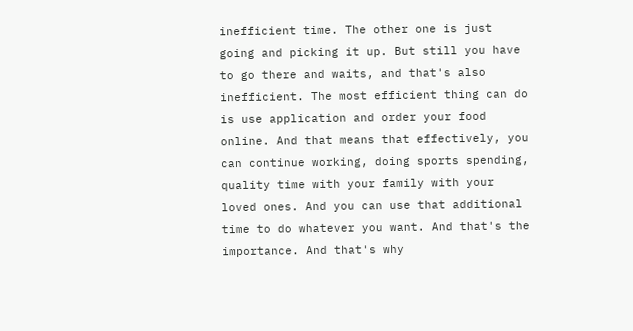inefficient time. The other one is just going and picking it up. But still you have to go there and waits, and that's also inefficient. The most efficient thing can do is use application and order your food online. And that means that effectively, you can continue working, doing sports spending, quality time with your family with your loved ones. And you can use that additional time to do whatever you want. And that's the importance. And that's why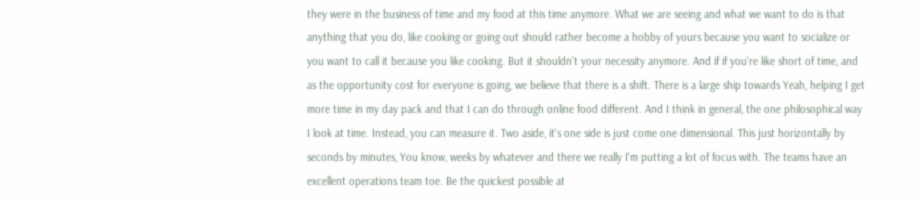they were in the business of time and my food at this time anymore. What we are seeing and what we want to do is that anything that you do, like cooking or going out should rather become a hobby of yours because you want to socialize or you want to call it because you like cooking. But it shouldn't your necessity anymore. And if if you're like short of time, and as the opportunity cost for everyone is going, we believe that there is a shift. There is a large ship towards Yeah, helping I get more time in my day pack and that I can do through online food different. And I think in general, the one philosophical way I look at time. Instead, you can measure it. Two aside, it's one side is just come one dimensional. This just horizontally by seconds by minutes, You know, weeks by whatever and there we really I'm putting a lot of focus with. The teams have an excellent operations team toe. Be the quickest possible at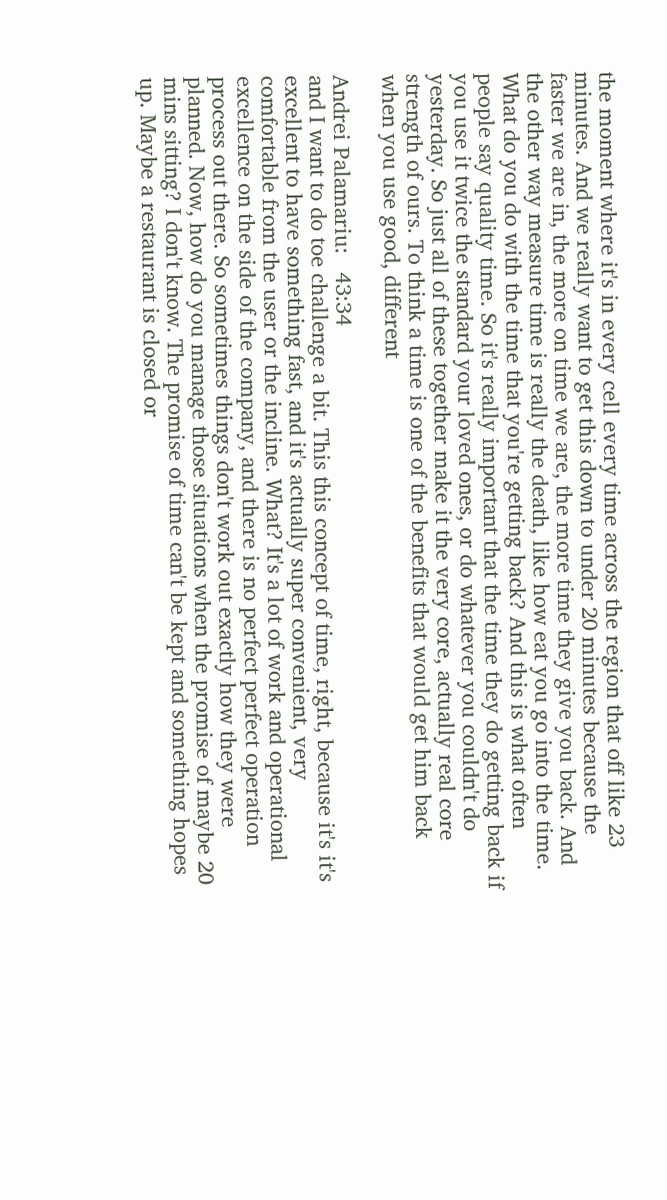the moment where it's in every cell every time across the region that off like 23 minutes. And we really want to get this down to under 20 minutes because the faster we are in, the more on time we are, the more time they give you back. And the other way measure time is really the death, like how eat you go into the time. What do you do with the time that you're getting back? And this is what often people say quality time. So it's really important that the time they do getting back if you use it twice the standard your loved ones, or do whatever you couldn't do yesterday. So just all of these together make it the very core, actually real core strength of ours. To think a time is one of the benefits that would get him back when you use good, different

Andrei Palamariu:   43:34
and I want to do toe challenge a bit. This this concept of time, right, because it's it's excellent to have something fast, and it's actually super convenient, very comfortable from the user or the incline. What? It's a lot of work and operational excellence on the side of the company, and there is no perfect perfect operation process out there. So sometimes things don't work out exactly how they were planned. Now, how do you manage those situations when the promise of maybe 20 mins sitting? I don't know. The promise of time can't be kept and something hopes up. Maybe a restaurant is closed or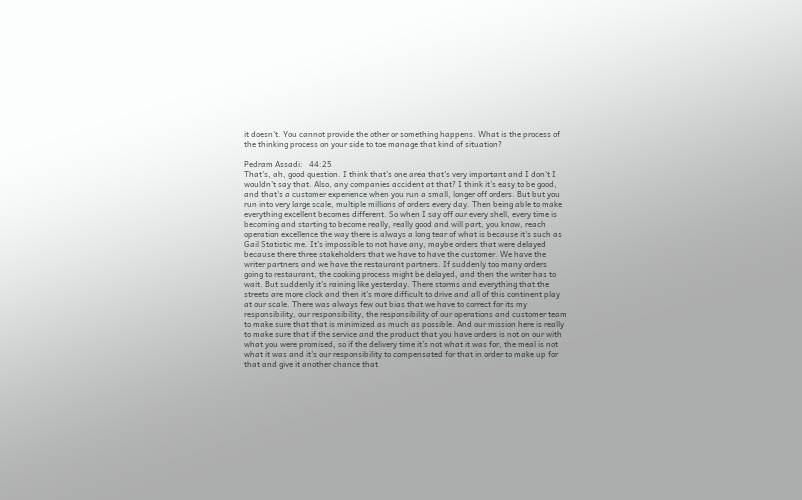it doesn't. You cannot provide the other or something happens. What is the process of the thinking process on your side to toe manage that kind of situation?

Pedram Assadi:   44:25
That's, ah, good question. I think that's one area that's very important and I don't I wouldn't say that. Also, any companies accident at that? I think it's easy to be good, and that's a customer experience when you run a small, longer off orders. But but you run into very large scale, multiple millions of orders every day. Then being able to make everything excellent becomes different. So when I say off our every shell, every time is becoming and starting to become really, really good and will part, you know, reach operation excellence the way there is always a long tear of what is because it's such as Gail Statistic me. It's impossible to not have any, maybe orders that were delayed because there three stakeholders that we have to have the customer. We have the writer partners and we have the restaurant partners. If suddenly too many orders going to restaurant, the cooking process might be delayed, and then the writer has to wait. But suddenly it's raining like yesterday. There storms and everything that the streets are more clock and then it's more difficult to drive and all of this continent play at our scale. There was always few out bias that we have to correct for its my responsibility, our responsibility, the responsibility of our operations and customer team to make sure that that is minimized as much as possible. And our mission here is really to make sure that if the service and the product that you have orders is not on our with what you were promised, so if the delivery time it's not what it was for, the meal is not what it was and it's our responsibility to compensated for that in order to make up for that and give it another chance that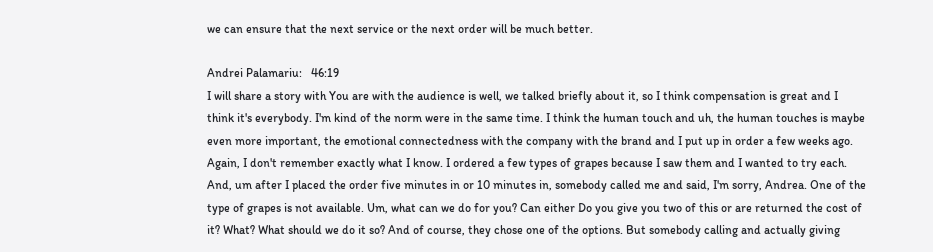we can ensure that the next service or the next order will be much better.

Andrei Palamariu:   46:19
I will share a story with You are with the audience is well, we talked briefly about it, so I think compensation is great and I think it's everybody. I'm kind of the norm were in the same time. I think the human touch and uh, the human touches is maybe even more important, the emotional connectedness with the company with the brand and I put up in order a few weeks ago. Again, I don't remember exactly what I know. I ordered a few types of grapes because I saw them and I wanted to try each. And, um after I placed the order five minutes in or 10 minutes in, somebody called me and said, I'm sorry, Andrea. One of the type of grapes is not available. Um, what can we do for you? Can either Do you give you two of this or are returned the cost of it? What? What should we do it so? And of course, they chose one of the options. But somebody calling and actually giving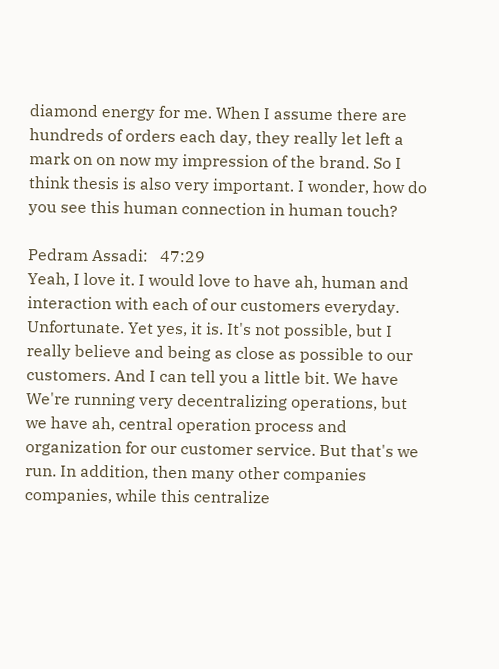diamond energy for me. When I assume there are hundreds of orders each day, they really let left a mark on on now my impression of the brand. So I think thesis is also very important. I wonder, how do you see this human connection in human touch?

Pedram Assadi:   47:29
Yeah, I love it. I would love to have ah, human and interaction with each of our customers everyday. Unfortunate. Yet yes, it is. It's not possible, but I really believe and being as close as possible to our customers. And I can tell you a little bit. We have We're running very decentralizing operations, but we have ah, central operation process and organization for our customer service. But that's we run. In addition, then many other companies companies, while this centralize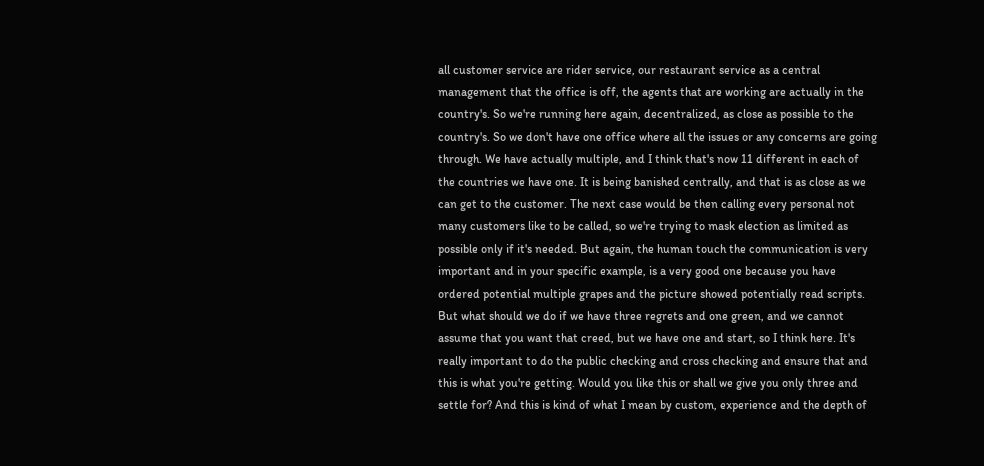all customer service are rider service, our restaurant service as a central management that the office is off, the agents that are working are actually in the country's. So we're running here again, decentralized, as close as possible to the country's. So we don't have one office where all the issues or any concerns are going through. We have actually multiple, and I think that's now 11 different in each of the countries we have one. It is being banished centrally, and that is as close as we can get to the customer. The next case would be then calling every personal not many customers like to be called, so we're trying to mask election as limited as possible only if it's needed. But again, the human touch the communication is very important and in your specific example, is a very good one because you have ordered potential multiple grapes and the picture showed potentially read scripts. But what should we do if we have three regrets and one green, and we cannot assume that you want that creed, but we have one and start, so I think here. It's really important to do the public checking and cross checking and ensure that and this is what you're getting. Would you like this or shall we give you only three and settle for? And this is kind of what I mean by custom, experience and the depth of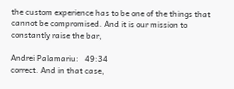the custom experience has to be one of the things that cannot be compromised. And it is our mission to constantly raise the bar,

Andrei Palamariu:   49:34
correct. And in that case,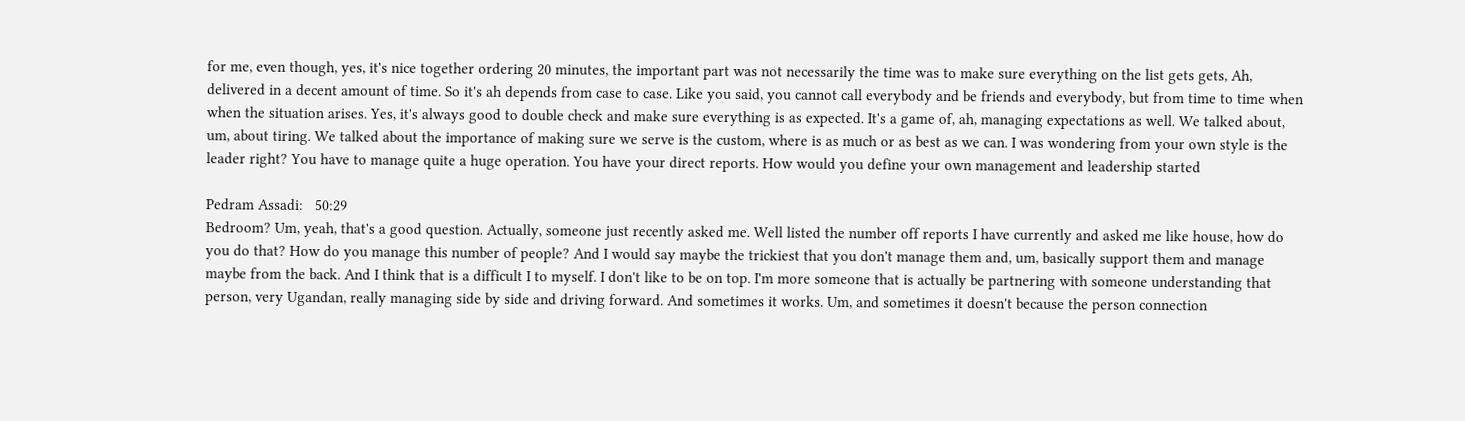for me, even though, yes, it's nice together ordering 20 minutes, the important part was not necessarily the time was to make sure everything on the list gets gets, Ah, delivered in a decent amount of time. So it's ah depends from case to case. Like you said, you cannot call everybody and be friends and everybody, but from time to time when when the situation arises. Yes, it's always good to double check and make sure everything is as expected. It's a game of, ah, managing expectations as well. We talked about, um, about tiring. We talked about the importance of making sure we serve is the custom, where is as much or as best as we can. I was wondering from your own style is the leader right? You have to manage quite a huge operation. You have your direct reports. How would you define your own management and leadership started

Pedram Assadi:   50:29
Bedroom? Um, yeah, that's a good question. Actually, someone just recently asked me. Well listed the number off reports I have currently and asked me like house, how do you do that? How do you manage this number of people? And I would say maybe the trickiest that you don't manage them and, um, basically support them and manage maybe from the back. And I think that is a difficult I to myself. I don't like to be on top. I'm more someone that is actually be partnering with someone understanding that person, very Ugandan, really managing side by side and driving forward. And sometimes it works. Um, and sometimes it doesn't because the person connection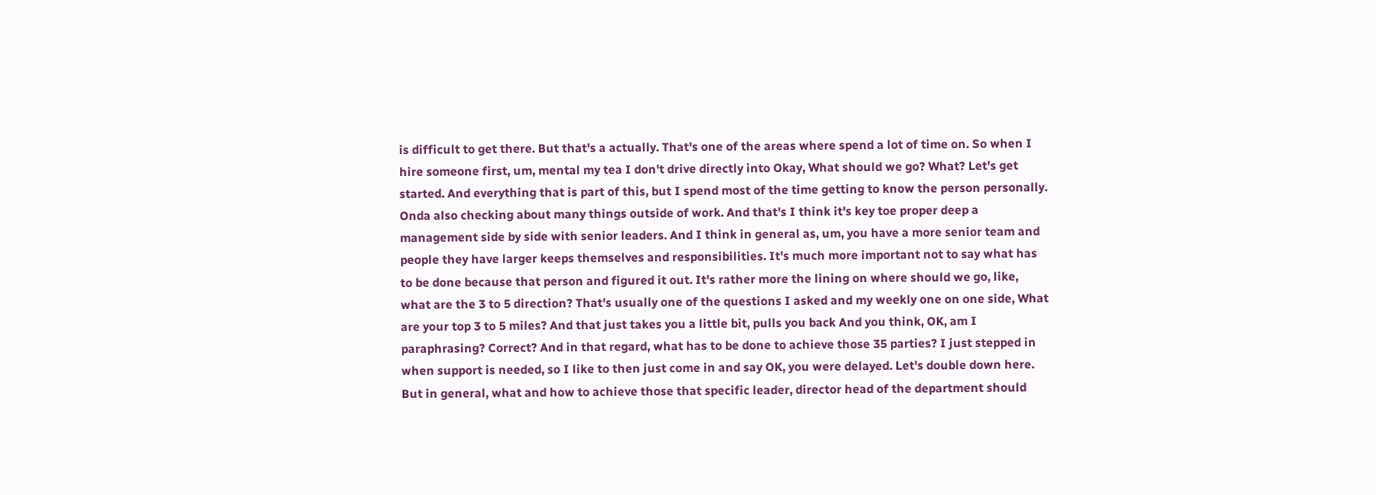is difficult to get there. But that's a actually. That's one of the areas where spend a lot of time on. So when I hire someone first, um, mental my tea I don't drive directly into Okay, What should we go? What? Let's get started. And everything that is part of this, but I spend most of the time getting to know the person personally. Onda also checking about many things outside of work. And that's I think it's key toe proper deep a management side by side with senior leaders. And I think in general as, um, you have a more senior team and people they have larger keeps themselves and responsibilities. It's much more important not to say what has to be done because that person and figured it out. It's rather more the lining on where should we go, like, what are the 3 to 5 direction? That's usually one of the questions I asked and my weekly one on one side, What are your top 3 to 5 miles? And that just takes you a little bit, pulls you back And you think, OK, am I paraphrasing? Correct? And in that regard, what has to be done to achieve those 35 parties? I just stepped in when support is needed, so I like to then just come in and say OK, you were delayed. Let's double down here. But in general, what and how to achieve those that specific leader, director head of the department should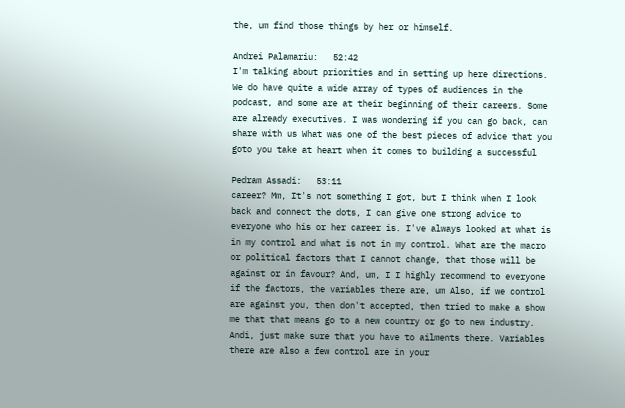the, um find those things by her or himself.

Andrei Palamariu:   52:42
I'm talking about priorities and in setting up here directions. We do have quite a wide array of types of audiences in the podcast, and some are at their beginning of their careers. Some are already executives. I was wondering if you can go back, can share with us What was one of the best pieces of advice that you goto you take at heart when it comes to building a successful

Pedram Assadi:   53:11
career? Mm, It's not something I got, but I think when I look back and connect the dots, I can give one strong advice to everyone who his or her career is. I've always looked at what is in my control and what is not in my control. What are the macro or political factors that I cannot change, that those will be against or in favour? And, um, I I highly recommend to everyone if the factors, the variables there are, um Also, if we control are against you, then don't accepted, then tried to make a show me that that means go to a new country or go to new industry. Andi, just make sure that you have to ailments there. Variables there are also a few control are in your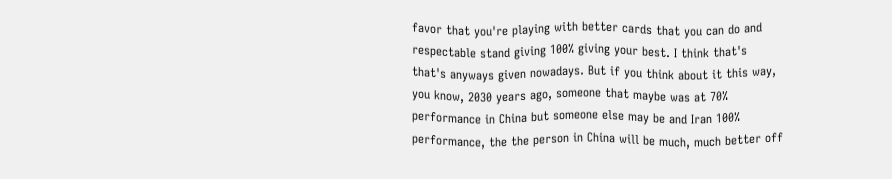favor that you're playing with better cards that you can do and respectable stand giving 100% giving your best. I think that's that's anyways given nowadays. But if you think about it this way, you know, 2030 years ago, someone that maybe was at 70% performance in China but someone else may be and Iran 100% performance, the the person in China will be much, much better off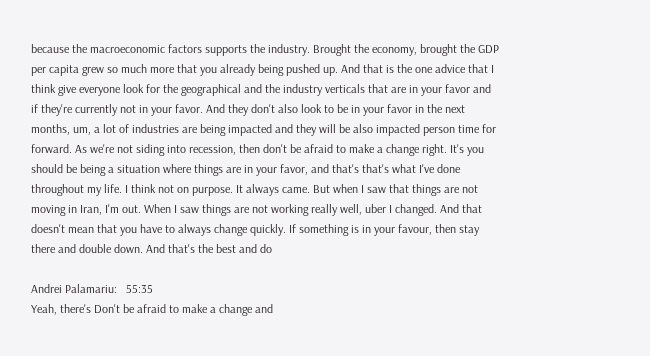because the macroeconomic factors supports the industry. Brought the economy, brought the GDP per capita grew so much more that you already being pushed up. And that is the one advice that I think give everyone look for the geographical and the industry verticals that are in your favor and if they're currently not in your favor. And they don't also look to be in your favor in the next months, um, a lot of industries are being impacted and they will be also impacted person time for forward. As we're not siding into recession, then don't be afraid to make a change right. It's you should be being a situation where things are in your favor, and that's that's what I've done throughout my life. I think not on purpose. It always came. But when I saw that things are not moving in Iran, I'm out. When I saw things are not working really well, uber I changed. And that doesn't mean that you have to always change quickly. If something is in your favour, then stay there and double down. And that's the best and do

Andrei Palamariu:   55:35
Yeah, there's Don't be afraid to make a change and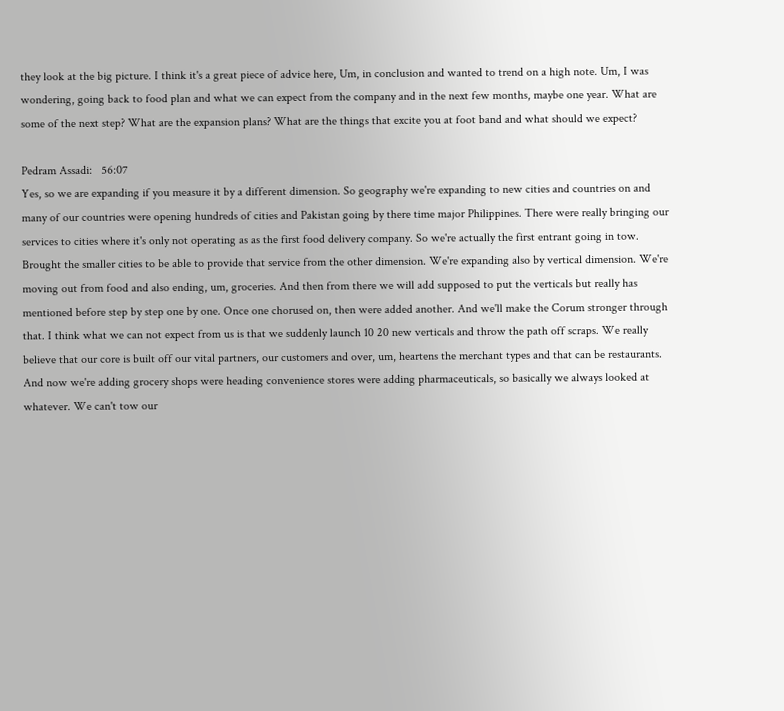they look at the big picture. I think it's a great piece of advice here, Um, in conclusion and wanted to trend on a high note. Um, I was wondering, going back to food plan and what we can expect from the company and in the next few months, maybe one year. What are some of the next step? What are the expansion plans? What are the things that excite you at foot band and what should we expect?

Pedram Assadi:   56:07
Yes, so we are expanding if you measure it by a different dimension. So geography we're expanding to new cities and countries on and many of our countries were opening hundreds of cities and Pakistan going by there time major Philippines. There were really bringing our services to cities where it's only not operating as as the first food delivery company. So we're actually the first entrant going in tow. Brought the smaller cities to be able to provide that service from the other dimension. We're expanding also by vertical dimension. We're moving out from food and also ending, um, groceries. And then from there we will add supposed to put the verticals but really has mentioned before step by step one by one. Once one chorused on, then were added another. And we'll make the Corum stronger through that. I think what we can not expect from us is that we suddenly launch 10 20 new verticals and throw the path off scraps. We really believe that our core is built off our vital partners, our customers and over, um, heartens the merchant types and that can be restaurants. And now we're adding grocery shops were heading convenience stores were adding pharmaceuticals, so basically we always looked at whatever. We can't tow our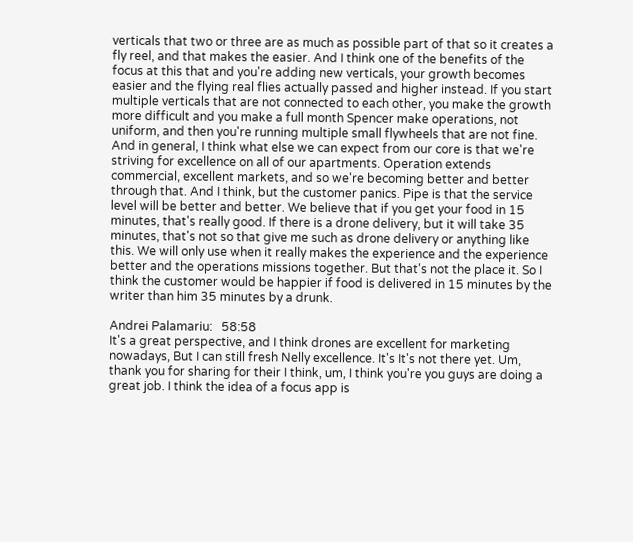verticals that two or three are as much as possible part of that so it creates a fly reel, and that makes the easier. And I think one of the benefits of the focus at this that and you're adding new verticals, your growth becomes easier and the flying real flies actually passed and higher instead. If you start multiple verticals that are not connected to each other, you make the growth more difficult and you make a full month Spencer make operations, not uniform, and then you're running multiple small flywheels that are not fine. And in general, I think what else we can expect from our core is that we're striving for excellence on all of our apartments. Operation extends commercial, excellent markets, and so we're becoming better and better through that. And I think, but the customer panics. Pipe is that the service level will be better and better. We believe that if you get your food in 15 minutes, that's really good. If there is a drone delivery, but it will take 35 minutes, that's not so that give me such as drone delivery or anything like this. We will only use when it really makes the experience and the experience better and the operations missions together. But that's not the place it. So I think the customer would be happier if food is delivered in 15 minutes by the writer than him 35 minutes by a drunk.

Andrei Palamariu:   58:58
It's a great perspective, and I think drones are excellent for marketing nowadays, But I can still fresh Nelly excellence. It's It's not there yet. Um, thank you for sharing for their I think, um, I think you're you guys are doing a great job. I think the idea of a focus app is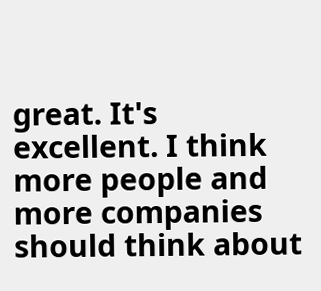great. It's excellent. I think more people and more companies should think about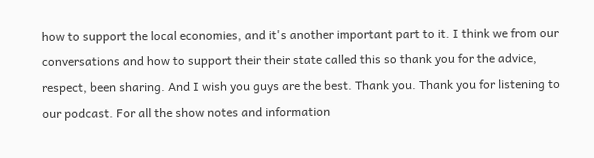how to support the local economies, and it's another important part to it. I think we from our conversations and how to support their their state called this so thank you for the advice, respect, been sharing. And I wish you guys are the best. Thank you. Thank you for listening to our podcast. For all the show notes and information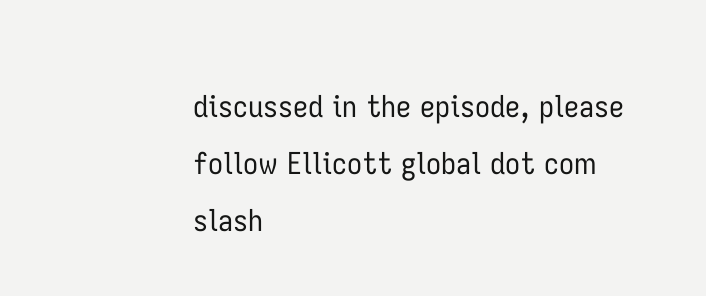discussed in the episode, please follow Ellicott global dot com slash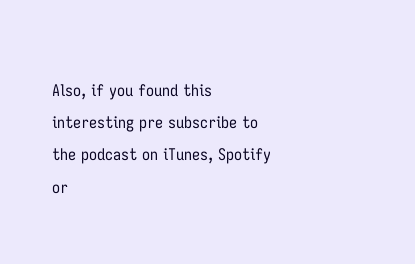Also, if you found this interesting pre subscribe to the podcast on iTunes, Spotify or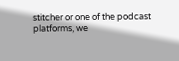stitcher or one of the podcast platforms, we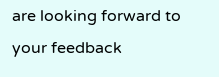are looking forward to your feedback